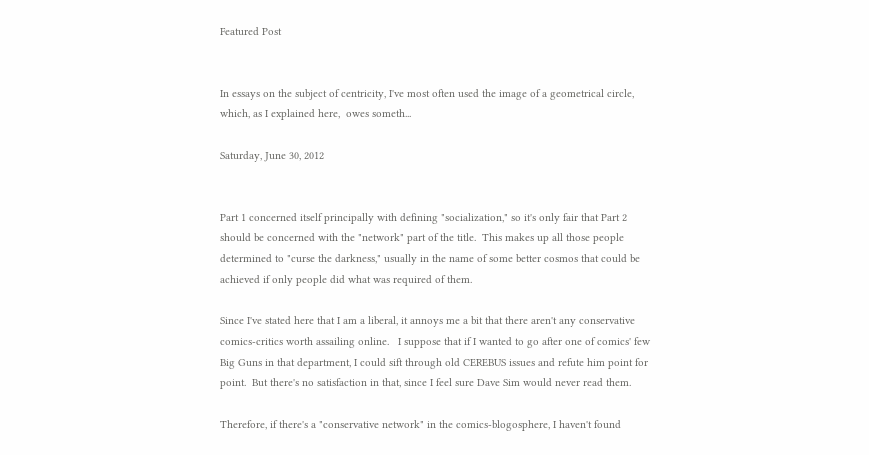Featured Post


In essays on the subject of centricity, I've most often used the image of a geometrical circle, which, as I explained here,  owes someth...

Saturday, June 30, 2012


Part 1 concerned itself principally with defining "socialization," so it's only fair that Part 2 should be concerned with the "network" part of the title.  This makes up all those people determined to "curse the darkness," usually in the name of some better cosmos that could be achieved if only people did what was required of them.

Since I've stated here that I am a liberal, it annoys me a bit that there aren't any conservative comics-critics worth assailing online.   I suppose that if I wanted to go after one of comics' few Big Guns in that department, I could sift through old CEREBUS issues and refute him point for point.  But there's no satisfaction in that, since I feel sure Dave Sim would never read them.

Therefore, if there's a "conservative network" in the comics-blogosphere, I haven't found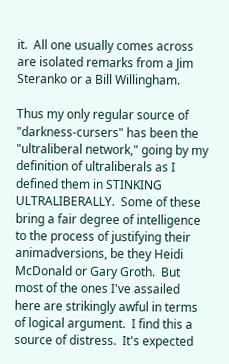it.  All one usually comes across are isolated remarks from a Jim Steranko or a Bill Willingham.

Thus my only regular source of "darkness-cursers" has been the "ultraliberal network," going by my definition of ultraliberals as I defined them in STINKING ULTRALIBERALLY.  Some of these bring a fair degree of intelligence to the process of justifying their animadversions, be they Heidi McDonald or Gary Groth.  But most of the ones I've assailed here are strikingly awful in terms of logical argument.  I find this a source of distress.  It's expected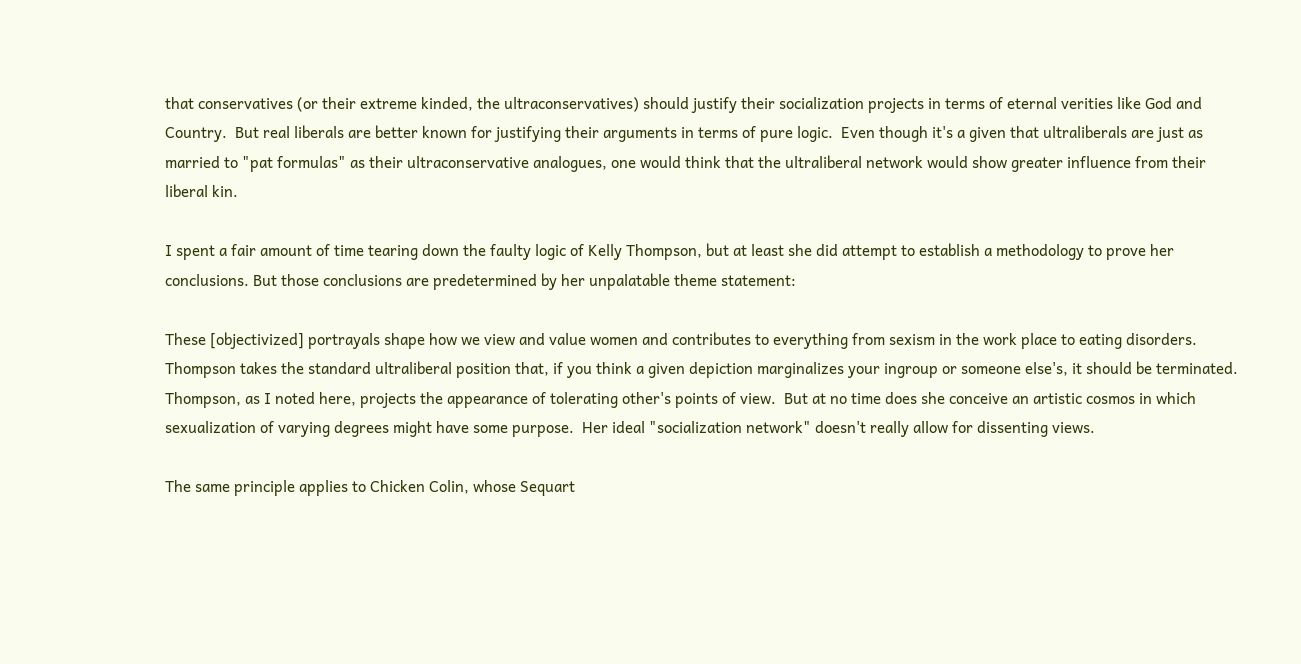that conservatives (or their extreme kinded, the ultraconservatives) should justify their socialization projects in terms of eternal verities like God and Country.  But real liberals are better known for justifying their arguments in terms of pure logic.  Even though it's a given that ultraliberals are just as married to "pat formulas" as their ultraconservative analogues, one would think that the ultraliberal network would show greater influence from their liberal kin.

I spent a fair amount of time tearing down the faulty logic of Kelly Thompson, but at least she did attempt to establish a methodology to prove her conclusions. But those conclusions are predetermined by her unpalatable theme statement:

These [objectivized] portrayals shape how we view and value women and contributes to everything from sexism in the work place to eating disorders.
Thompson takes the standard ultraliberal position that, if you think a given depiction marginalizes your ingroup or someone else's, it should be terminated.  Thompson, as I noted here, projects the appearance of tolerating other's points of view.  But at no time does she conceive an artistic cosmos in which sexualization of varying degrees might have some purpose.  Her ideal "socialization network" doesn't really allow for dissenting views.

The same principle applies to Chicken Colin, whose Sequart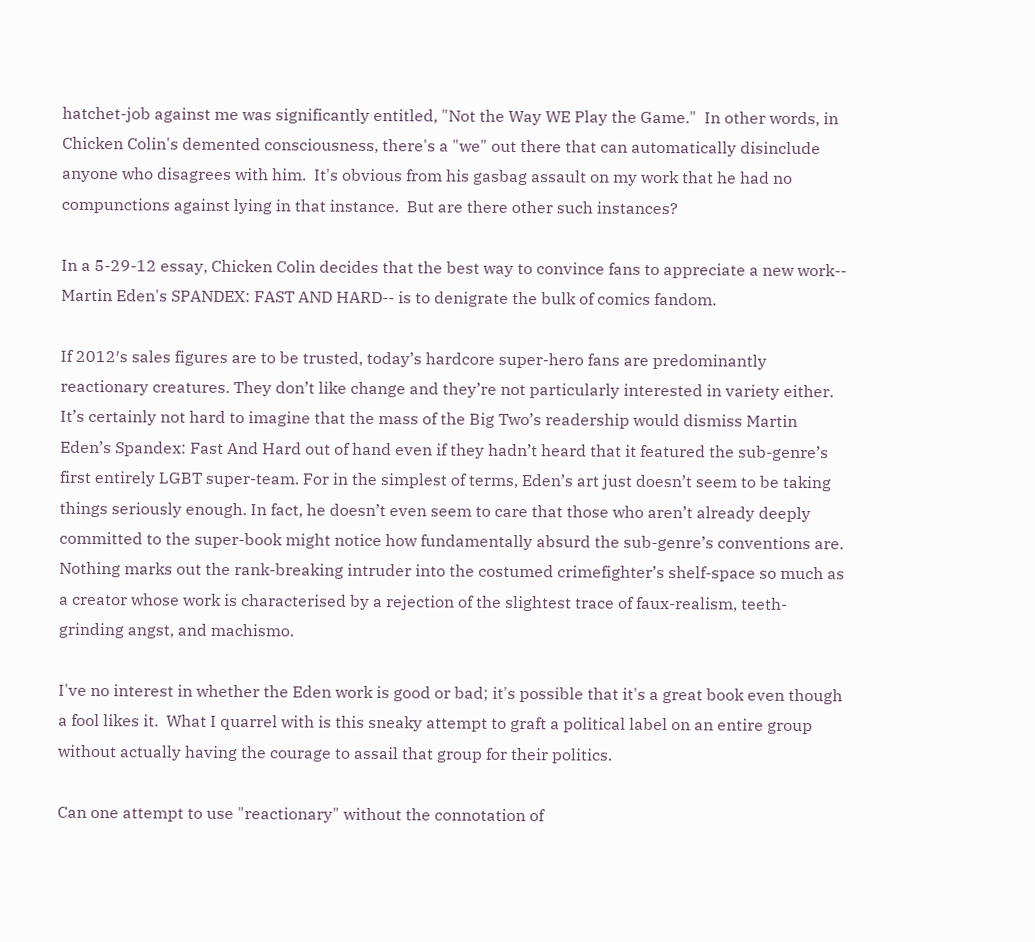hatchet-job against me was significantly entitled, "Not the Way WE Play the Game."  In other words, in Chicken Colin's demented consciousness, there's a "we" out there that can automatically disinclude anyone who disagrees with him.  It's obvious from his gasbag assault on my work that he had no compunctions against lying in that instance.  But are there other such instances?

In a 5-29-12 essay, Chicken Colin decides that the best way to convince fans to appreciate a new work-- Martin Eden's SPANDEX: FAST AND HARD-- is to denigrate the bulk of comics fandom.

If 2012′s sales figures are to be trusted, today’s hardcore super-hero fans are predominantly reactionary creatures. They don’t like change and they’re not particularly interested in variety either. It’s certainly not hard to imagine that the mass of the Big Two’s readership would dismiss Martin Eden’s Spandex: Fast And Hard out of hand even if they hadn’t heard that it featured the sub-genre’s first entirely LGBT super-team. For in the simplest of terms, Eden’s art just doesn’t seem to be taking things seriously enough. In fact, he doesn’t even seem to care that those who aren’t already deeply committed to the super-book might notice how fundamentally absurd the sub-genre’s conventions are. Nothing marks out the rank-breaking intruder into the costumed crimefighter’s shelf-space so much as a creator whose work is characterised by a rejection of the slightest trace of faux-realism, teeth-grinding angst, and machismo.

I've no interest in whether the Eden work is good or bad; it's possible that it's a great book even though a fool likes it.  What I quarrel with is this sneaky attempt to graft a political label on an entire group without actually having the courage to assail that group for their politics.

Can one attempt to use "reactionary" without the connotation of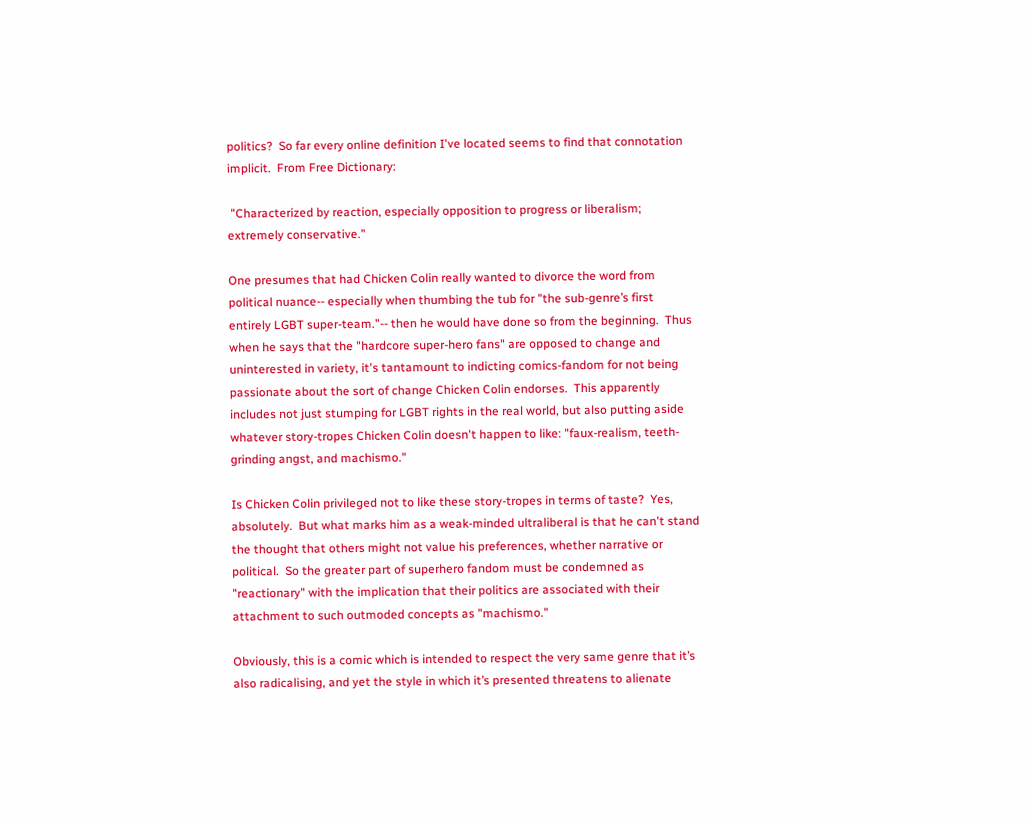politics?  So far every online definition I've located seems to find that connotation implicit.  From Free Dictionary:

 "Characterized by reaction, especially opposition to progress or liberalism; extremely conservative."

One presumes that had Chicken Colin really wanted to divorce the word from political nuance-- especially when thumbing the tub for "the sub-genre’s first entirely LGBT super-team."-- then he would have done so from the beginning.  Thus when he says that the "hardcore super-hero fans" are opposed to change and uninterested in variety, it's tantamount to indicting comics-fandom for not being passionate about the sort of change Chicken Colin endorses.  This apparently includes not just stumping for LGBT rights in the real world, but also putting aside whatever story-tropes Chicken Colin doesn't happen to like: "faux-realism, teeth-grinding angst, and machismo."

Is Chicken Colin privileged not to like these story-tropes in terms of taste?  Yes, absolutely.  But what marks him as a weak-minded ultraliberal is that he can't stand the thought that others might not value his preferences, whether narrative or political.  So the greater part of superhero fandom must be condemned as "reactionary" with the implication that their politics are associated with their attachment to such outmoded concepts as "machismo."

Obviously, this is a comic which is intended to respect the very same genre that it’s also radicalising, and yet the style in which it’s presented threatens to alienate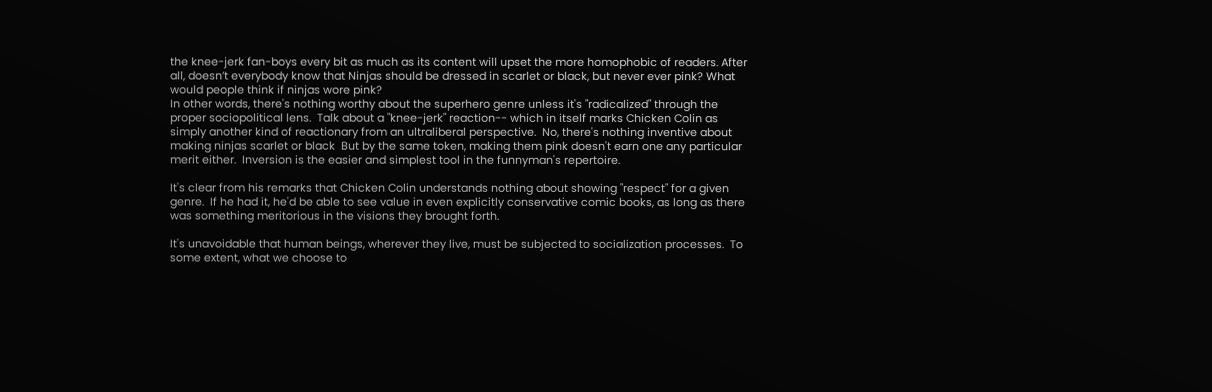the knee-jerk fan-boys every bit as much as its content will upset the more homophobic of readers. After all, doesn’t everybody know that Ninjas should be dressed in scarlet or black, but never ever pink? What would people think if ninjas wore pink?
In other words, there's nothing worthy about the superhero genre unless it's "radicalized" through the proper sociopolitical lens.  Talk about a "knee-jerk" reaction-- which in itself marks Chicken Colin as simply another kind of reactionary from an ultraliberal perspective.  No, there's nothing inventive about making ninjas scarlet or black  But by the same token, making them pink doesn't earn one any particular merit either.  Inversion is the easier and simplest tool in the funnyman's repertoire.

It's clear from his remarks that Chicken Colin understands nothing about showing "respect" for a given genre.  If he had it, he'd be able to see value in even explicitly conservative comic books, as long as there was something meritorious in the visions they brought forth.

It's unavoidable that human beings, wherever they live, must be subjected to socialization processes.  To some extent, what we choose to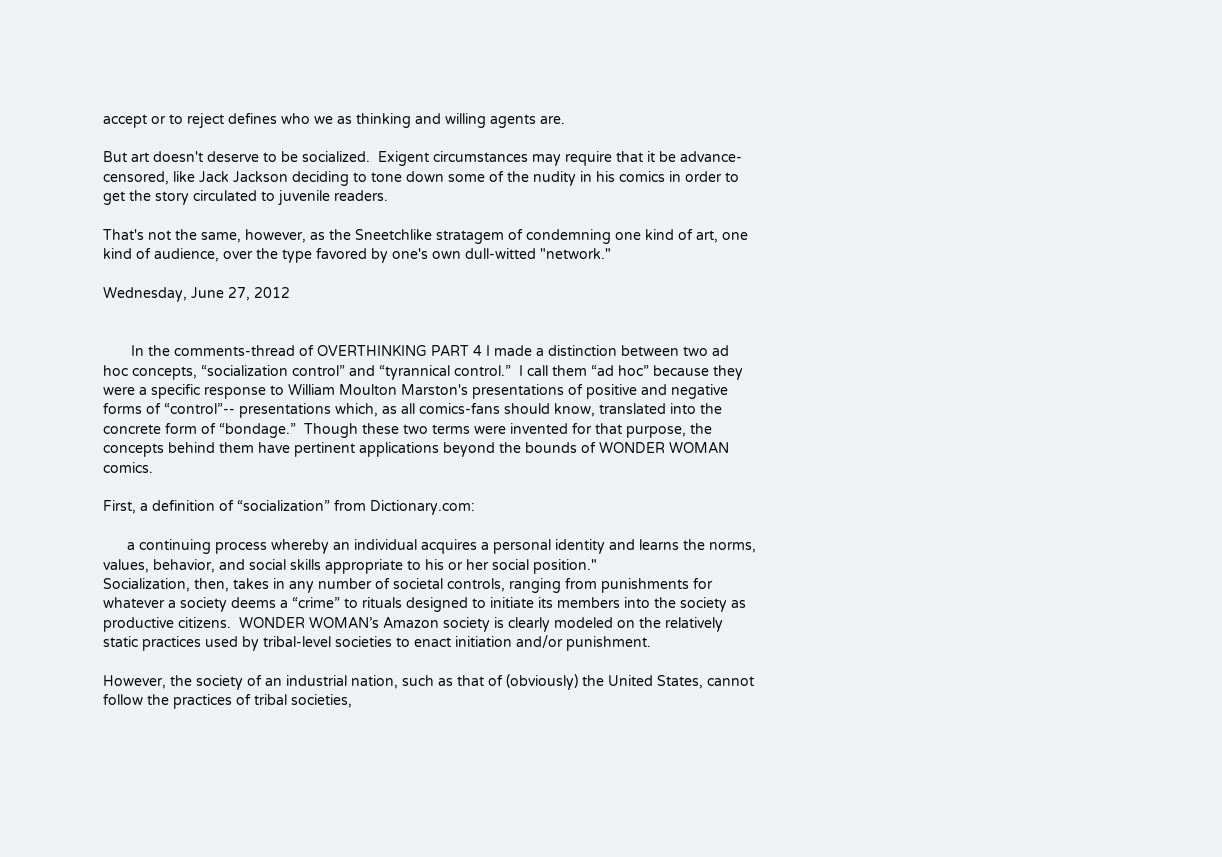accept or to reject defines who we as thinking and willing agents are.

But art doesn't deserve to be socialized.  Exigent circumstances may require that it be advance-censored, like Jack Jackson deciding to tone down some of the nudity in his comics in order to get the story circulated to juvenile readers.

That's not the same, however, as the Sneetchlike stratagem of condemning one kind of art, one kind of audience, over the type favored by one's own dull-witted "network."

Wednesday, June 27, 2012


       In the comments-thread of OVERTHINKING PART 4 I made a distinction between two ad hoc concepts, “socialization control” and “tyrannical control.”  I call them “ad hoc” because they were a specific response to William Moulton Marston's presentations of positive and negative forms of “control”-- presentations which, as all comics-fans should know, translated into the concrete form of “bondage.”  Though these two terms were invented for that purpose, the concepts behind them have pertinent applications beyond the bounds of WONDER WOMAN comics.

First, a definition of “socialization” from Dictionary.com:

      a continuing process whereby an individual acquires a personal identity and learns the norms, values, behavior, and social skills appropriate to his or her social position."
Socialization, then, takes in any number of societal controls, ranging from punishments for whatever a society deems a “crime” to rituals designed to initiate its members into the society as productive citizens.  WONDER WOMAN’s Amazon society is clearly modeled on the relatively static practices used by tribal-level societies to enact initiation and/or punishment.

However, the society of an industrial nation, such as that of (obviously) the United States, cannot follow the practices of tribal societies,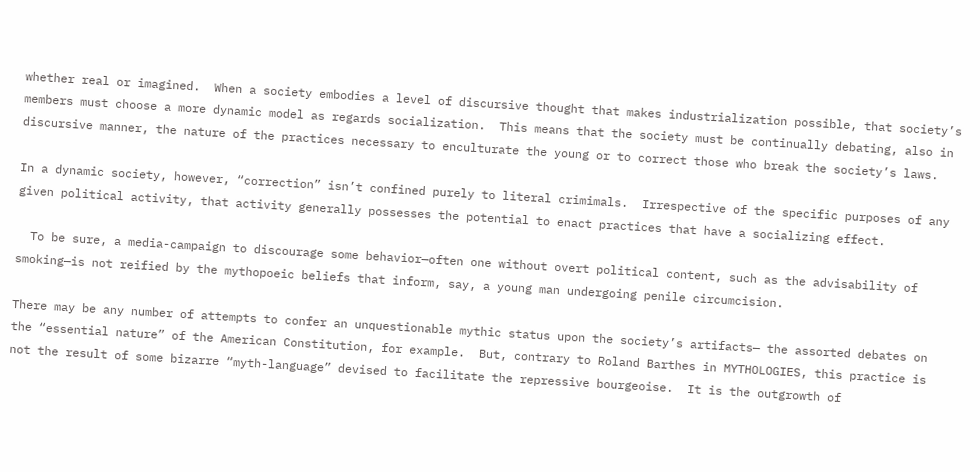whether real or imagined.  When a society embodies a level of discursive thought that makes industrialization possible, that society’s members must choose a more dynamic model as regards socialization.  This means that the society must be continually debating, also in discursive manner, the nature of the practices necessary to enculturate the young or to correct those who break the society’s laws.

In a dynamic society, however, “correction” isn’t confined purely to literal crimimals.  Irrespective of the specific purposes of any given political activity, that activity generally possesses the potential to enact practices that have a socializing effect.

  To be sure, a media-campaign to discourage some behavior—often one without overt political content, such as the advisability of smoking—is not reified by the mythopoeic beliefs that inform, say, a young man undergoing penile circumcision.

There may be any number of attempts to confer an unquestionable mythic status upon the society’s artifacts— the assorted debates on the “essential nature” of the American Constitution, for example.  But, contrary to Roland Barthes in MYTHOLOGIES, this practice is not the result of some bizarre “myth-language” devised to facilitate the repressive bourgeoise.  It is the outgrowth of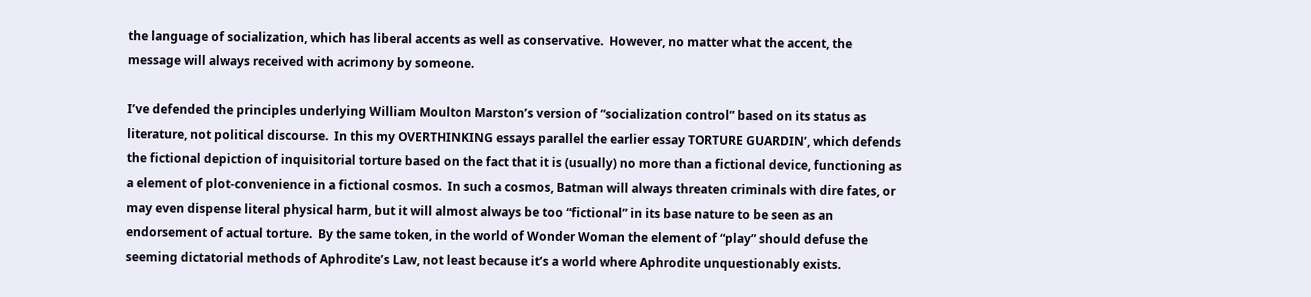the language of socialization, which has liberal accents as well as conservative.  However, no matter what the accent, the message will always received with acrimony by someone.

I’ve defended the principles underlying William Moulton Marston’s version of “socialization control” based on its status as literature, not political discourse.  In this my OVERTHINKING essays parallel the earlier essay TORTURE GUARDIN’, which defends the fictional depiction of inquisitorial torture based on the fact that it is (usually) no more than a fictional device, functioning as a element of plot-convenience in a fictional cosmos.  In such a cosmos, Batman will always threaten criminals with dire fates, or may even dispense literal physical harm, but it will almost always be too “fictional” in its base nature to be seen as an endorsement of actual torture.  By the same token, in the world of Wonder Woman the element of “play” should defuse the seeming dictatorial methods of Aphrodite’s Law, not least because it’s a world where Aphrodite unquestionably exists.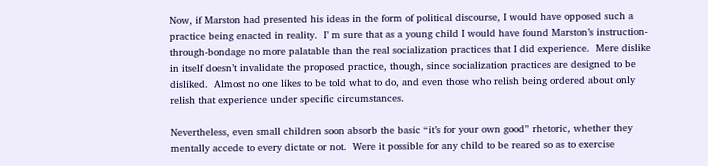Now, if Marston had presented his ideas in the form of political discourse, I would have opposed such a practice being enacted in reality.  I’ m sure that as a young child I would have found Marston’s instruction-through-bondage no more palatable than the real socialization practices that I did experience.  Mere dislike in itself doesn’t invalidate the proposed practice, though, since socialization practices are designed to be disliked.  Almost no one likes to be told what to do, and even those who relish being ordered about only relish that experience under specific circumstances.

Nevertheless, even small children soon absorb the basic “it’s for your own good” rhetoric, whether they mentally accede to every dictate or not.  Were it possible for any child to be reared so as to exercise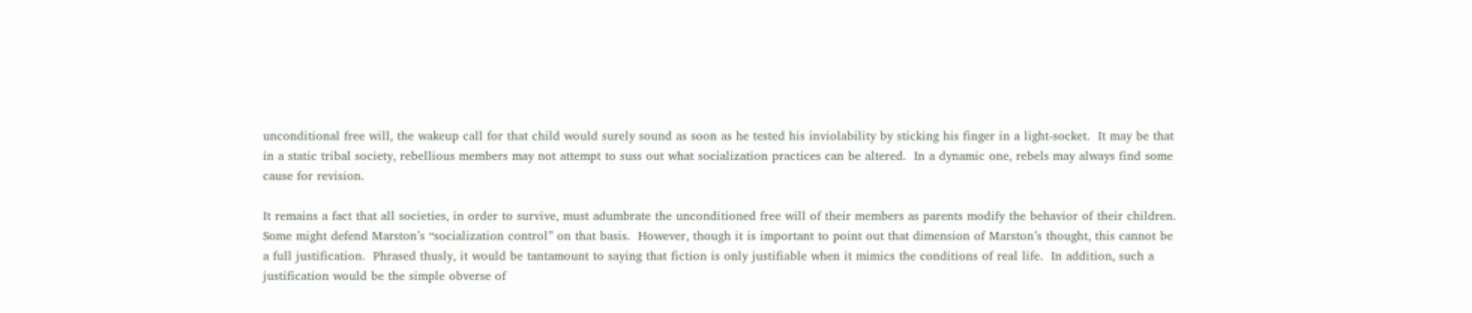unconditional free will, the wakeup call for that child would surely sound as soon as he tested his inviolability by sticking his finger in a light-socket.  It may be that in a static tribal society, rebellious members may not attempt to suss out what socialization practices can be altered.  In a dynamic one, rebels may always find some cause for revision.

It remains a fact that all societies, in order to survive, must adumbrate the unconditioned free will of their members as parents modify the behavior of their children.  Some might defend Marston’s “socialization control” on that basis.  However, though it is important to point out that dimension of Marston’s thought, this cannot be a full justification.  Phrased thusly, it would be tantamount to saying that fiction is only justifiable when it mimics the conditions of real life.  In addition, such a justification would be the simple obverse of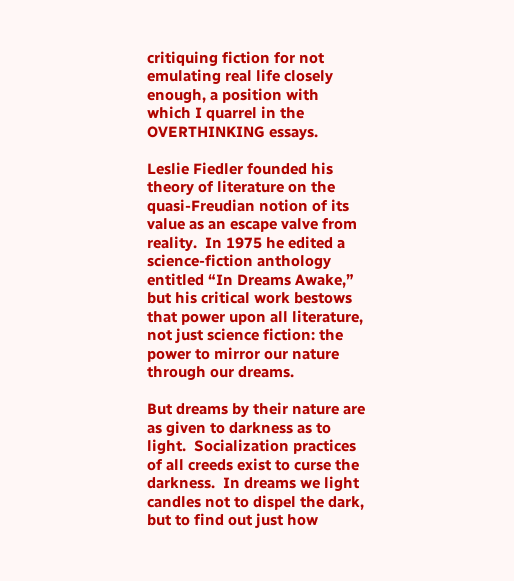critiquing fiction for not emulating real life closely enough, a position with which I quarrel in the OVERTHINKING essays.

Leslie Fiedler founded his theory of literature on the quasi-Freudian notion of its value as an escape valve from reality.  In 1975 he edited a science-fiction anthology entitled “In Dreams Awake,” but his critical work bestows that power upon all literature, not just science fiction: the power to mirror our nature through our dreams.

But dreams by their nature are as given to darkness as to light.  Socialization practices of all creeds exist to curse the darkness.  In dreams we light candles not to dispel the dark, but to find out just how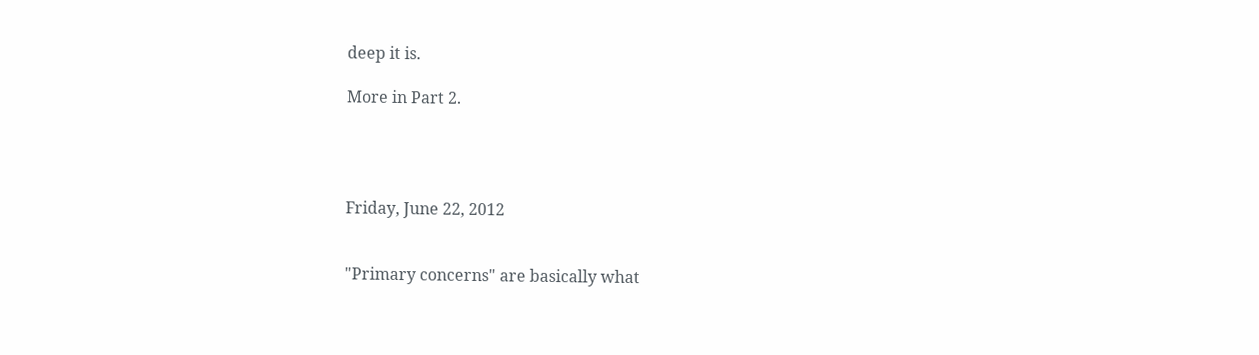deep it is.

More in Part 2.




Friday, June 22, 2012


"Primary concerns" are basically what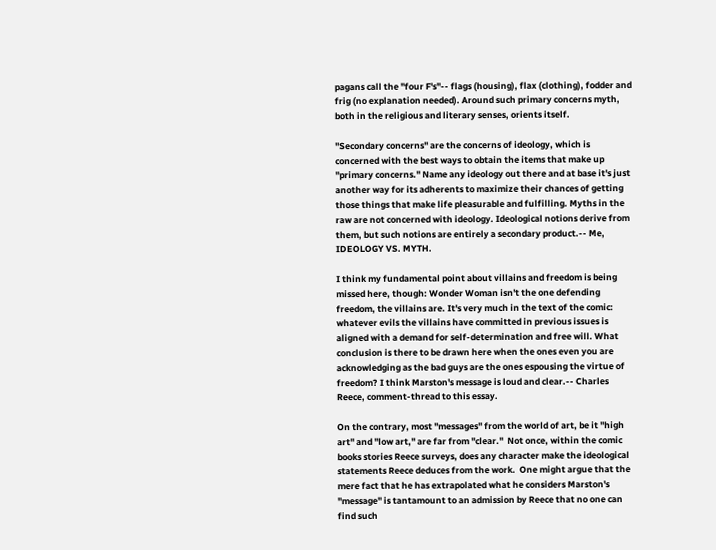pagans call the "four F's"-- flags (housing), flax (clothing), fodder and frig (no explanation needed). Around such primary concerns myth, both in the religious and literary senses, orients itself.

"Secondary concerns" are the concerns of ideology, which is concerned with the best ways to obtain the items that make up "primary concerns." Name any ideology out there and at base it's just another way for its adherents to maximize their chances of getting those things that make life pleasurable and fulfilling. Myths in the raw are not concerned with ideology. Ideological notions derive from them, but such notions are entirely a secondary product.-- Me, IDEOLOGY VS. MYTH.

I think my fundamental point about villains and freedom is being missed here, though: Wonder Woman isn't the one defending freedom, the villains are. It's very much in the text of the comic: whatever evils the villains have committed in previous issues is aligned with a demand for self-determination and free will. What conclusion is there to be drawn here when the ones even you are acknowledging as the bad guys are the ones espousing the virtue of freedom? I think Marston's message is loud and clear.-- Charles Reece, comment-thread to this essay.

On the contrary, most "messages" from the world of art, be it "high art" and "low art," are far from "clear."  Not once, within the comic books stories Reece surveys, does any character make the ideological statements Reece deduces from the work.  One might argue that the mere fact that he has extrapolated what he considers Marston's "message" is tantamount to an admission by Reece that no one can find such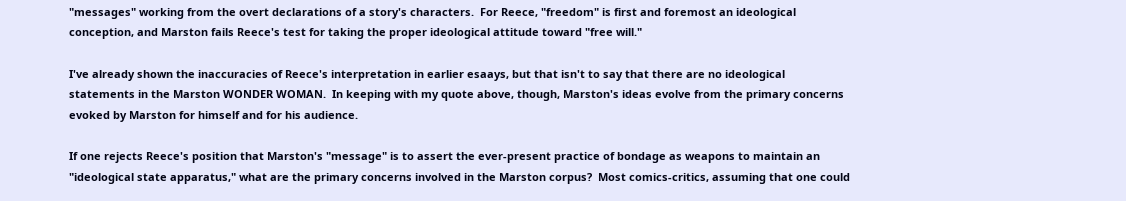"messages" working from the overt declarations of a story's characters.  For Reece, "freedom" is first and foremost an ideological conception, and Marston fails Reece's test for taking the proper ideological attitude toward "free will."

I've already shown the inaccuracies of Reece's interpretation in earlier esaays, but that isn't to say that there are no ideological statements in the Marston WONDER WOMAN.  In keeping with my quote above, though, Marston's ideas evolve from the primary concerns evoked by Marston for himself and for his audience.

If one rejects Reece's position that Marston's "message" is to assert the ever-present practice of bondage as weapons to maintain an "ideological state apparatus," what are the primary concerns involved in the Marston corpus?  Most comics-critics, assuming that one could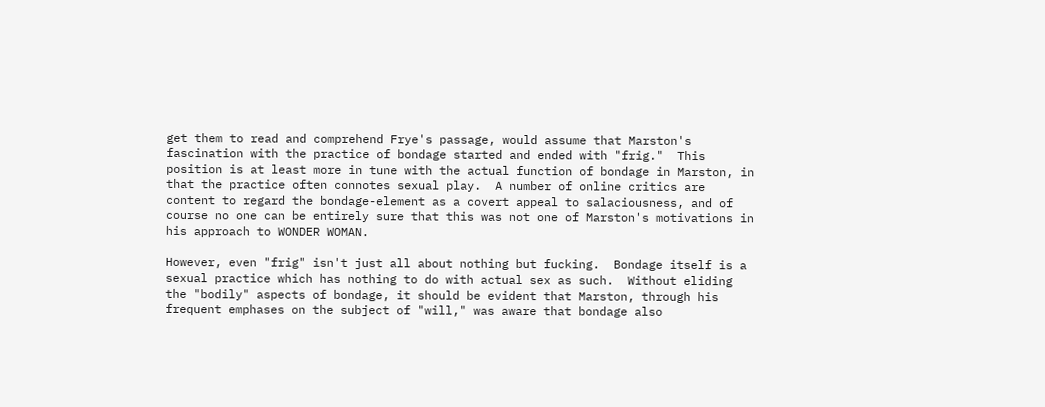get them to read and comprehend Frye's passage, would assume that Marston's fascination with the practice of bondage started and ended with "frig."  This position is at least more in tune with the actual function of bondage in Marston, in that the practice often connotes sexual play.  A number of online critics are content to regard the bondage-element as a covert appeal to salaciousness, and of course no one can be entirely sure that this was not one of Marston's motivations in his approach to WONDER WOMAN.

However, even "frig" isn't just all about nothing but fucking.  Bondage itself is a sexual practice which has nothing to do with actual sex as such.  Without eliding the "bodily" aspects of bondage, it should be evident that Marston, through his frequent emphases on the subject of "will," was aware that bondage also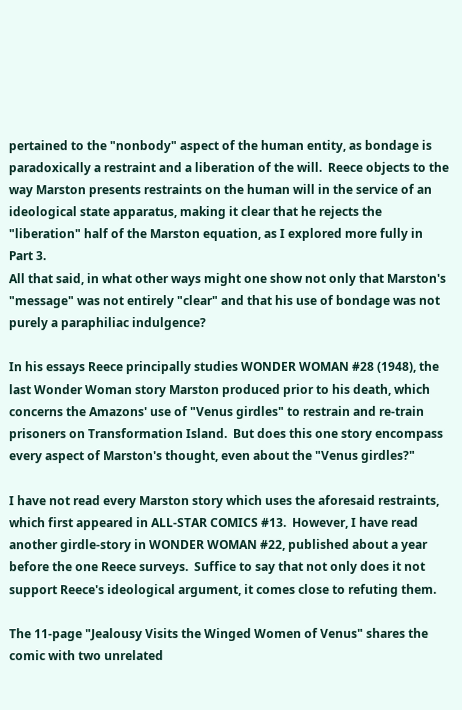pertained to the "nonbody" aspect of the human entity, as bondage is paradoxically a restraint and a liberation of the will.  Reece objects to the way Marston presents restraints on the human will in the service of an ideological state apparatus, making it clear that he rejects the "liberation" half of the Marston equation, as I explored more fully in Part 3.
All that said, in what other ways might one show not only that Marston's "message" was not entirely "clear" and that his use of bondage was not purely a paraphiliac indulgence?

In his essays Reece principally studies WONDER WOMAN #28 (1948), the last Wonder Woman story Marston produced prior to his death, which concerns the Amazons' use of "Venus girdles" to restrain and re-train prisoners on Transformation Island.  But does this one story encompass every aspect of Marston's thought, even about the "Venus girdles?"

I have not read every Marston story which uses the aforesaid restraints, which first appeared in ALL-STAR COMICS #13.  However, I have read another girdle-story in WONDER WOMAN #22, published about a year before the one Reece surveys.  Suffice to say that not only does it not support Reece's ideological argument, it comes close to refuting them.

The 11-page "Jealousy Visits the Winged Women of Venus" shares the comic with two unrelated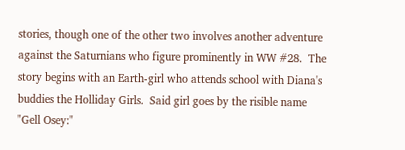stories, though one of the other two involves another adventure against the Saturnians who figure prominently in WW #28.  The story begins with an Earth-girl who attends school with Diana's buddies the Holliday Girls.  Said girl goes by the risible name "Gell Osey:"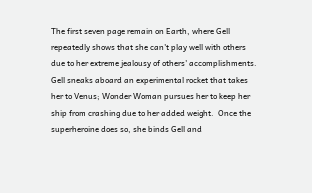The first seven page remain on Earth, where Gell repeatedly shows that she can't play well with others due to her extreme jealousy of others' accomplishments.  Gell sneaks aboard an experimental rocket that takes her to Venus; Wonder Woman pursues her to keep her ship from crashing due to her added weight.  Once the superheroine does so, she binds Gell and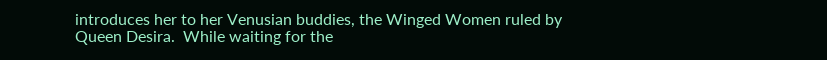introduces her to her Venusian buddies, the Winged Women ruled by Queen Desira.  While waiting for the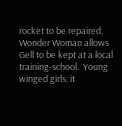rocket to be repaired, Wonder Woman allows Gell to be kept at a local training-school.  Young winged girls, it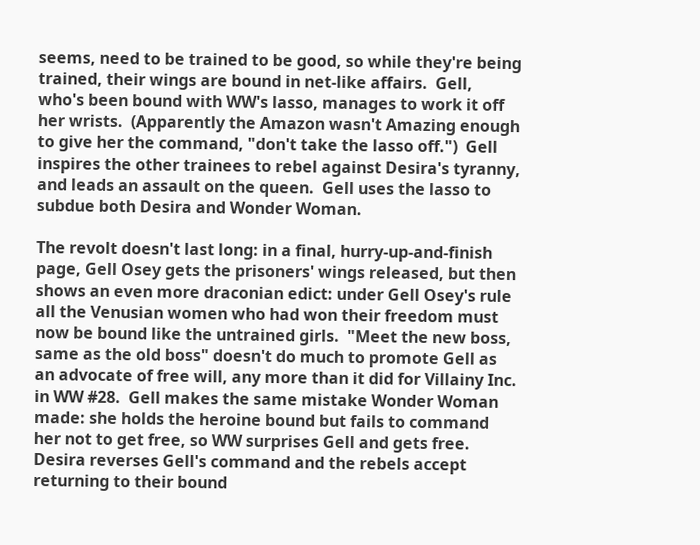seems, need to be trained to be good, so while they're being trained, their wings are bound in net-like affairs.  Gell, who's been bound with WW's lasso, manages to work it off her wrists.  (Apparently the Amazon wasn't Amazing enough to give her the command, "don't take the lasso off.")  Gell inspires the other trainees to rebel against Desira's tyranny, and leads an assault on the queen.  Gell uses the lasso to subdue both Desira and Wonder Woman.

The revolt doesn't last long: in a final, hurry-up-and-finish page, Gell Osey gets the prisoners' wings released, but then shows an even more draconian edict: under Gell Osey's rule all the Venusian women who had won their freedom must now be bound like the untrained girls.  "Meet the new boss, same as the old boss" doesn't do much to promote Gell as an advocate of free will, any more than it did for Villainy Inc. in WW #28.  Gell makes the same mistake Wonder Woman made: she holds the heroine bound but fails to command her not to get free, so WW surprises Gell and gets free.  Desira reverses Gell's command and the rebels accept returning to their bound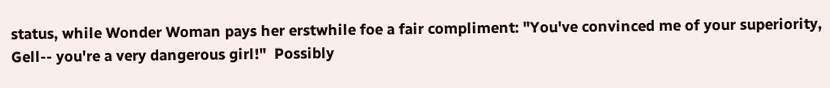status, while Wonder Woman pays her erstwhile foe a fair compliment: "You've convinced me of your superiority, Gell-- you're a very dangerous girl!"  Possibly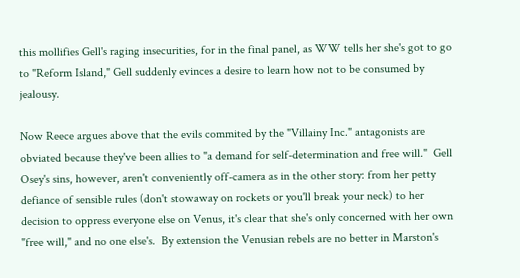this mollifies Gell's raging insecurities, for in the final panel, as WW tells her she's got to go to "Reform Island," Gell suddenly evinces a desire to learn how not to be consumed by jealousy.

Now Reece argues above that the evils commited by the "Villainy Inc." antagonists are obviated because they've been allies to "a demand for self-determination and free will."  Gell Osey's sins, however, aren't conveniently off-camera as in the other story: from her petty defiance of sensible rules (don't stowaway on rockets or you'll break your neck) to her decision to oppress everyone else on Venus, it's clear that she's only concerned with her own "free will," and no one else's.  By extension the Venusian rebels are no better in Marston's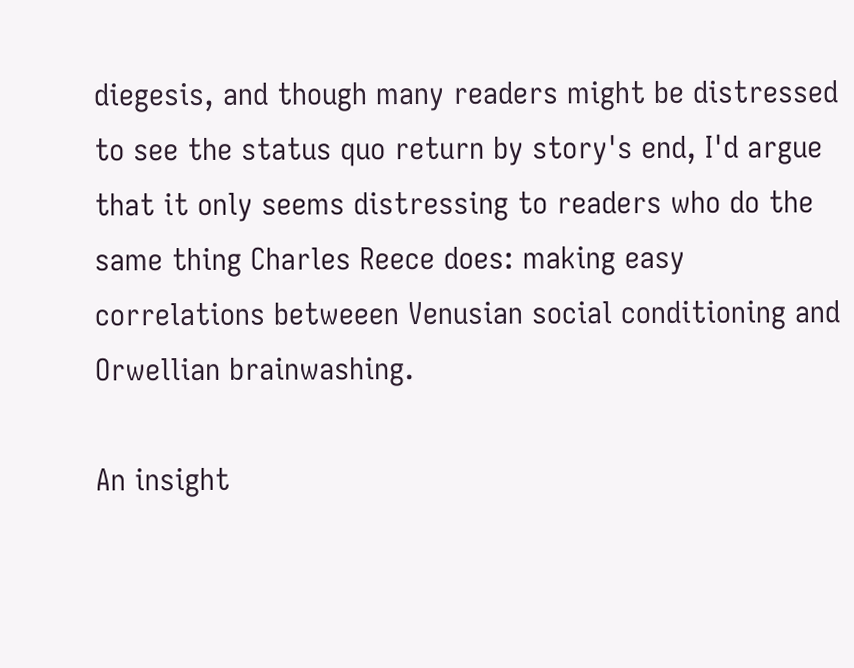diegesis, and though many readers might be distressed to see the status quo return by story's end, I'd argue that it only seems distressing to readers who do the same thing Charles Reece does: making easy correlations betweeen Venusian social conditioning and Orwellian brainwashing.

An insight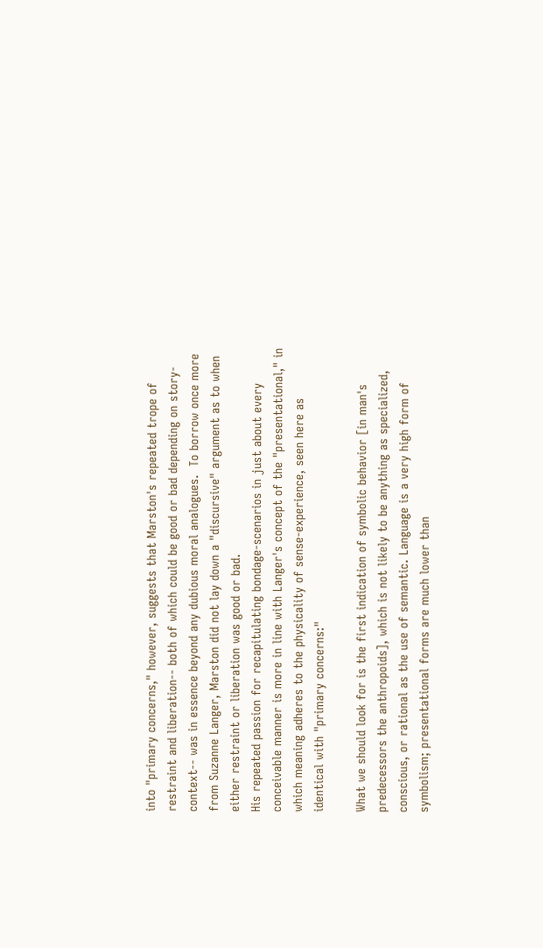into "primary concerns," however, suggests that Marston's repeated trope of restraint and liberation-- both of which could be good or bad depending on story-context-- was in essence beyond any dubious moral analogues.  To borrow once more from Suzanne Langer, Marston did not lay down a "discursive" argument as to when either restraint or liberation was good or bad.
His repeated passion for recapitulating bondage-scenarios in just about every conceivable manner is more in line with Langer's concept of the "presentational," in which meaning adheres to the physicality of sense-experience, seen here as identical with "primary concerns:"

What we should look for is the first indication of symbolic behavior [in man's predecessors the anthropoids], which is not likely to be anything as specialized, conscious, or rational as the use of semantic. Language is a very high form of symbolism; presentational forms are much lower than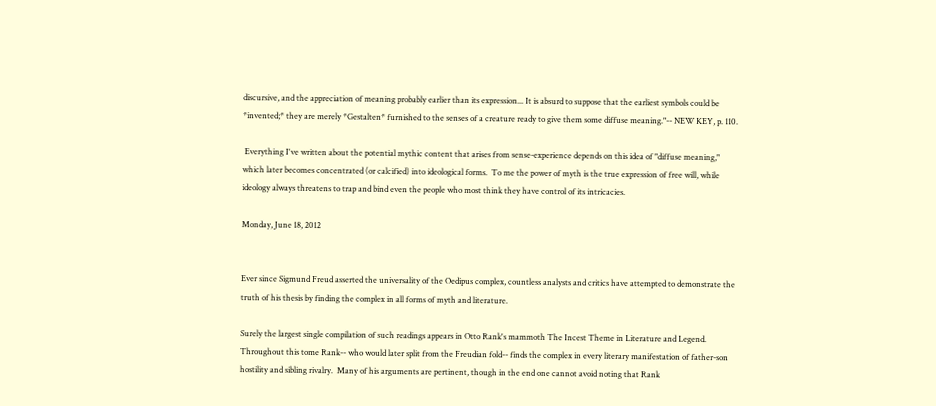discursive, and the appreciation of meaning probably earlier than its expression... It is absurd to suppose that the earliest symbols could be *invented;* they are merely *Gestalten* furnished to the senses of a creature ready to give them some diffuse meaning."-- NEW KEY, p. 110.

 Everything I've written about the potential mythic content that arises from sense-experience depends on this idea of "diffuse meaning," which later becomes concentrated (or calcified) into ideological forms.  To me the power of myth is the true expression of free will, while ideology always threatens to trap and bind even the people who most think they have control of its intricacies.

Monday, June 18, 2012


Ever since Sigmund Freud asserted the universality of the Oedipus complex, countless analysts and critics have attempted to demonstrate the truth of his thesis by finding the complex in all forms of myth and literature.

Surely the largest single compilation of such readings appears in Otto Rank's mammoth The Incest Theme in Literature and Legend.  Throughout this tome Rank-- who would later split from the Freudian fold-- finds the complex in every literary manifestation of father-son hostility and sibling rivalry.  Many of his arguments are pertinent, though in the end one cannot avoid noting that Rank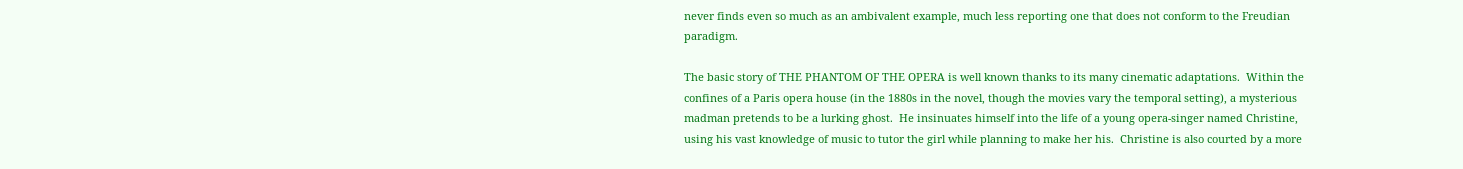never finds even so much as an ambivalent example, much less reporting one that does not conform to the Freudian paradigm.

The basic story of THE PHANTOM OF THE OPERA is well known thanks to its many cinematic adaptations.  Within the confines of a Paris opera house (in the 1880s in the novel, though the movies vary the temporal setting), a mysterious madman pretends to be a lurking ghost.  He insinuates himself into the life of a young opera-singer named Christine, using his vast knowledge of music to tutor the girl while planning to make her his.  Christine is also courted by a more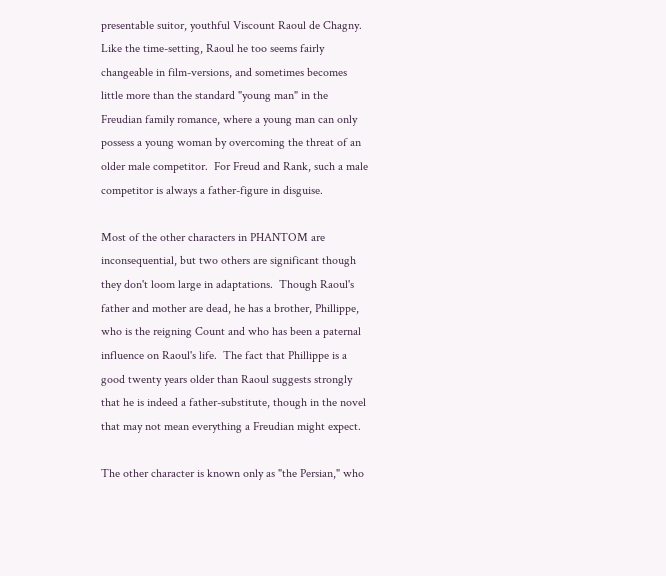presentable suitor, youthful Viscount Raoul de Chagny.  Like the time-setting, Raoul he too seems fairly changeable in film-versions, and sometimes becomes little more than the standard "young man" in the Freudian family romance, where a young man can only possess a young woman by overcoming the threat of an older male competitor.  For Freud and Rank, such a male competitor is always a father-figure in disguise.

Most of the other characters in PHANTOM are inconsequential, but two others are significant though they don't loom large in adaptations.  Though Raoul's father and mother are dead, he has a brother, Phillippe, who is the reigning Count and who has been a paternal influence on Raoul's life.  The fact that Phillippe is a good twenty years older than Raoul suggests strongly that he is indeed a father-substitute, though in the novel that may not mean everything a Freudian might expect.

The other character is known only as "the Persian," who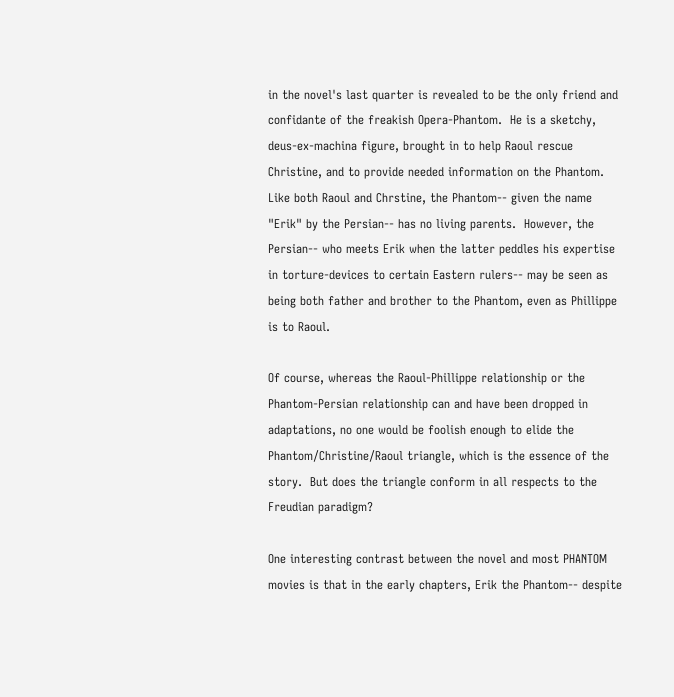in the novel's last quarter is revealed to be the only friend and confidante of the freakish Opera-Phantom.  He is a sketchy, deus-ex-machina figure, brought in to help Raoul rescue Christine, and to provide needed information on the Phantom.  Like both Raoul and Chrstine, the Phantom-- given the name "Erik" by the Persian-- has no living parents.  However, the Persian-- who meets Erik when the latter peddles his expertise in torture-devices to certain Eastern rulers-- may be seen as being both father and brother to the Phantom, even as Phillippe is to Raoul.

Of course, whereas the Raoul-Phillippe relationship or the Phantom-Persian relationship can and have been dropped in adaptations, no one would be foolish enough to elide the Phantom/Christine/Raoul triangle, which is the essence of the story.  But does the triangle conform in all respects to the Freudian paradigm?

One interesting contrast between the novel and most PHANTOM movies is that in the early chapters, Erik the Phantom-- despite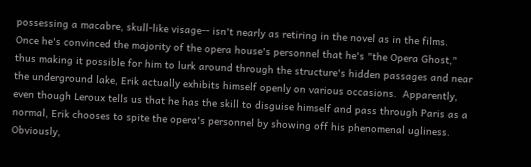possessing a macabre, skull-like visage-- isn't nearly as retiring in the novel as in the films.  Once he's convinced the majority of the opera house's personnel that he's "the Opera Ghost," thus making it possible for him to lurk around through the structure's hidden passages and near the underground lake, Erik actually exhibits himself openly on various occasions.  Apparently, even though Leroux tells us that he has the skill to disguise himself and pass through Paris as a normal, Erik chooses to spite the opera's personnel by showing off his phenomenal ugliness.  Obviously,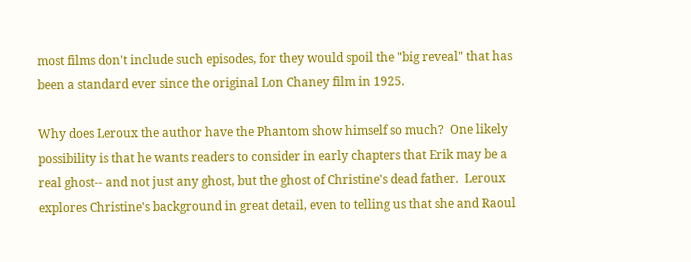most films don't include such episodes, for they would spoil the "big reveal" that has been a standard ever since the original Lon Chaney film in 1925.

Why does Leroux the author have the Phantom show himself so much?  One likely possibility is that he wants readers to consider in early chapters that Erik may be a real ghost-- and not just any ghost, but the ghost of Christine's dead father.  Leroux explores Christine's background in great detail, even to telling us that she and Raoul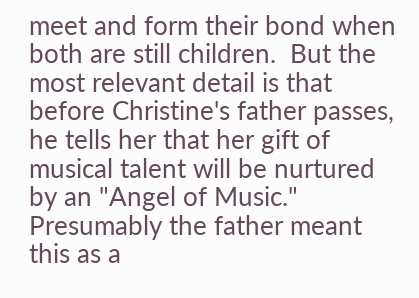meet and form their bond when both are still children.  But the most relevant detail is that before Christine's father passes, he tells her that her gift of musical talent will be nurtured by an "Angel of Music."  Presumably the father meant this as a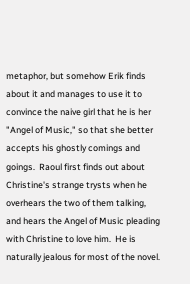metaphor, but somehow Erik finds about it and manages to use it to convince the naive girl that he is her "Angel of Music," so that she better accepts his ghostly comings and goings.  Raoul first finds out about Christine's strange trysts when he overhears the two of them talking, and hears the Angel of Music pleading with Christine to love him.  He is naturally jealous for most of the novel.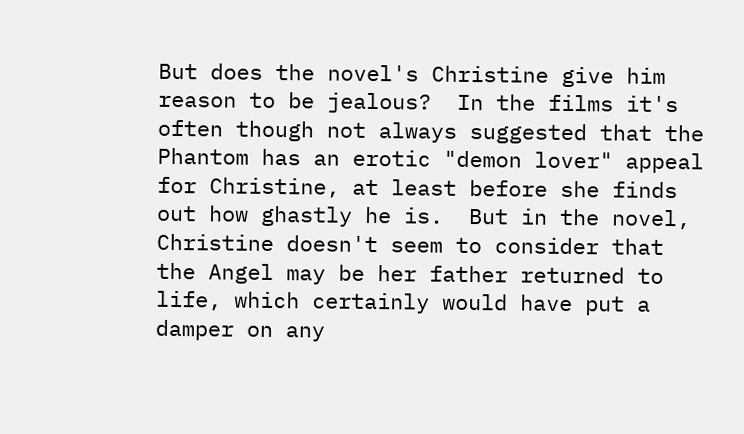But does the novel's Christine give him reason to be jealous?  In the films it's often though not always suggested that the Phantom has an erotic "demon lover" appeal for Christine, at least before she finds out how ghastly he is.  But in the novel, Christine doesn't seem to consider that the Angel may be her father returned to life, which certainly would have put a damper on any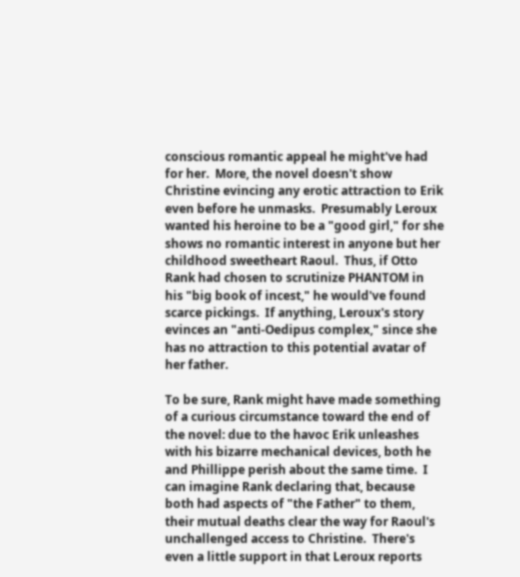conscious romantic appeal he might've had for her.  More, the novel doesn't show Christine evincing any erotic attraction to Erik even before he unmasks.  Presumably Leroux wanted his heroine to be a "good girl," for she shows no romantic interest in anyone but her childhood sweetheart Raoul.  Thus, if Otto Rank had chosen to scrutinize PHANTOM in his "big book of incest," he would've found scarce pickings.  If anything, Leroux's story evinces an "anti-Oedipus complex," since she has no attraction to this potential avatar of her father.

To be sure, Rank might have made something of a curious circumstance toward the end of the novel: due to the havoc Erik unleashes with his bizarre mechanical devices, both he and Phillippe perish about the same time.  I can imagine Rank declaring that, because both had aspects of "the Father" to them, their mutual deaths clear the way for Raoul's unchallenged access to Christine.  There's even a little support in that Leroux reports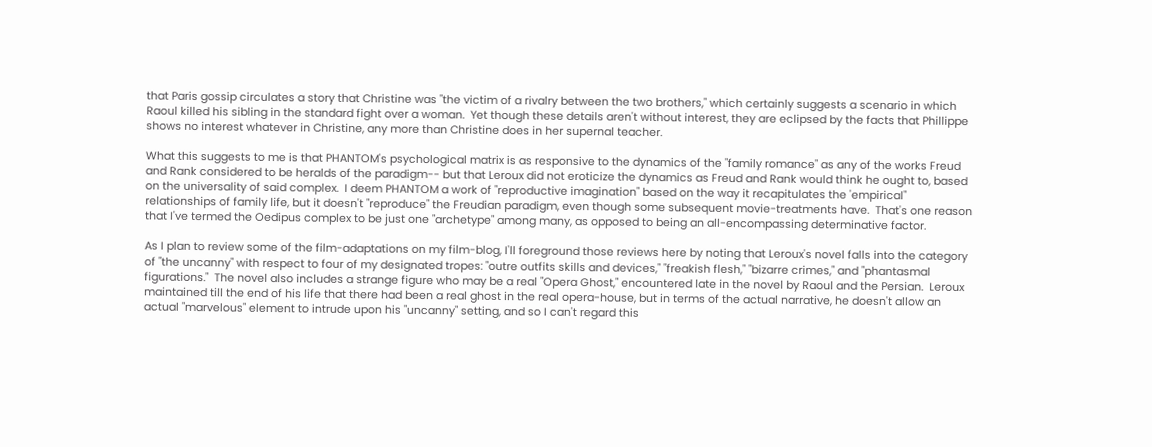that Paris gossip circulates a story that Christine was "the victim of a rivalry between the two brothers," which certainly suggests a scenario in which Raoul killed his sibling in the standard fight over a woman.  Yet though these details aren't without interest, they are eclipsed by the facts that Phillippe shows no interest whatever in Christine, any more than Christine does in her supernal teacher.

What this suggests to me is that PHANTOM's psychological matrix is as responsive to the dynamics of the "family romance" as any of the works Freud and Rank considered to be heralds of the paradigm-- but that Leroux did not eroticize the dynamics as Freud and Rank would think he ought to, based on the universality of said complex.  I deem PHANTOM a work of "reproductive imagination" based on the way it recapitulates the 'empirical" relationships of family life, but it doesn't "reproduce" the Freudian paradigm, even though some subsequent movie-treatments have.  That's one reason that I've termed the Oedipus complex to be just one "archetype" among many, as opposed to being an all-encompassing determinative factor.

As I plan to review some of the film-adaptations on my film-blog, I'll foreground those reviews here by noting that Leroux's novel falls into the category of "the uncanny" with respect to four of my designated tropes: "outre outfits skills and devices," "freakish flesh," "bizarre crimes," and "phantasmal figurations."  The novel also includes a strange figure who may be a real "Opera Ghost," encountered late in the novel by Raoul and the Persian.  Leroux maintained till the end of his life that there had been a real ghost in the real opera-house, but in terms of the actual narrative, he doesn't allow an actual "marvelous" element to intrude upon his "uncanny" setting, and so I can't regard this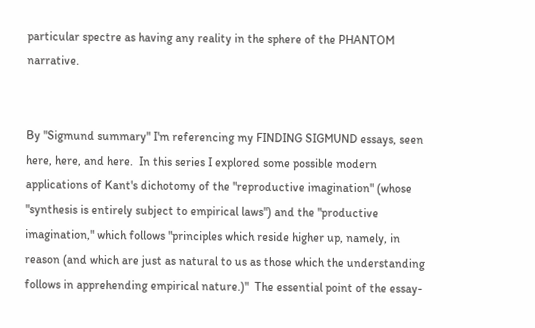particular spectre as having any reality in the sphere of the PHANTOM narrative.


By "Sigmund summary" I'm referencing my FINDING SIGMUND essays, seen here, here, and here.  In this series I explored some possible modern applications of Kant's dichotomy of the "reproductive imagination" (whose "synthesis is entirely subject to empirical laws") and the "productive imagination," which follows "principles which reside higher up, namely, in reason (and which are just as natural to us as those which the understanding follows in apprehending empirical nature.)"  The essential point of the essay-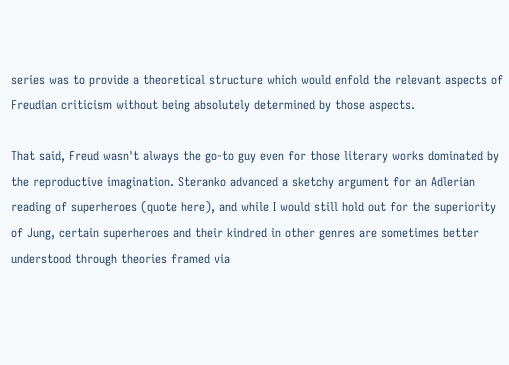series was to provide a theoretical structure which would enfold the relevant aspects of Freudian criticism without being absolutely determined by those aspects.

That said, Freud wasn't always the go-to guy even for those literary works dominated by the reproductive imagination. Steranko advanced a sketchy argument for an Adlerian reading of superheroes (quote here), and while I would still hold out for the superiority of Jung, certain superheroes and their kindred in other genres are sometimes better understood through theories framed via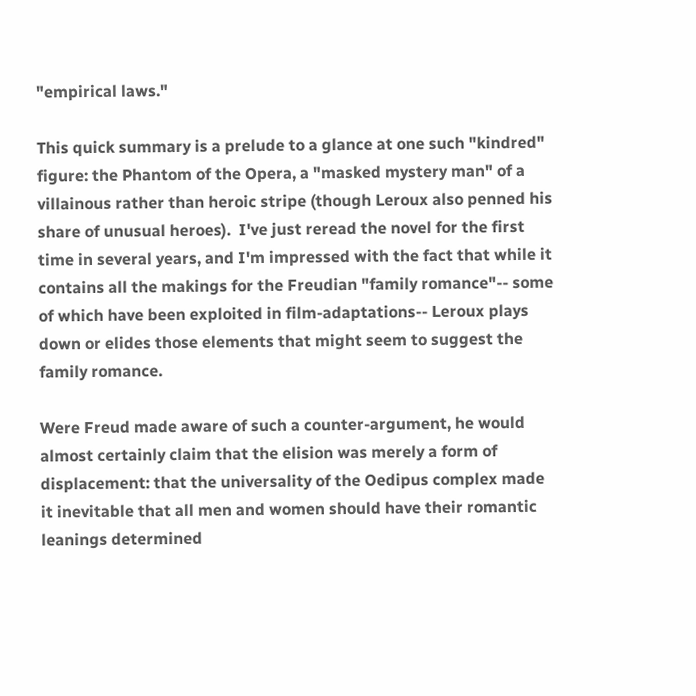"empirical laws."

This quick summary is a prelude to a glance at one such "kindred" figure: the Phantom of the Opera, a "masked mystery man" of a villainous rather than heroic stripe (though Leroux also penned his share of unusual heroes).  I've just reread the novel for the first time in several years, and I'm impressed with the fact that while it contains all the makings for the Freudian "family romance"-- some of which have been exploited in film-adaptations-- Leroux plays down or elides those elements that might seem to suggest the family romance.

Were Freud made aware of such a counter-argument, he would almost certainly claim that the elision was merely a form of displacement: that the universality of the Oedipus complex made it inevitable that all men and women should have their romantic leanings determined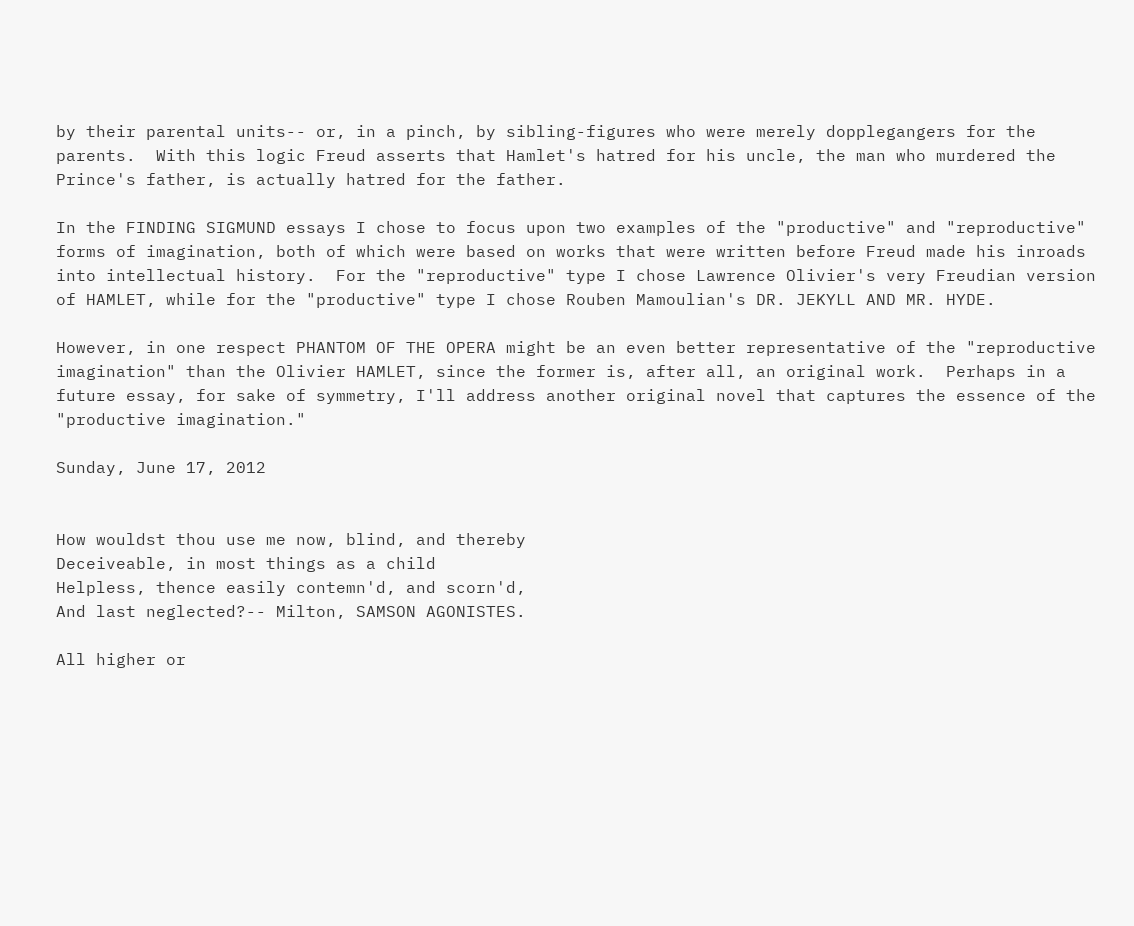by their parental units-- or, in a pinch, by sibling-figures who were merely dopplegangers for the parents.  With this logic Freud asserts that Hamlet's hatred for his uncle, the man who murdered the Prince's father, is actually hatred for the father.

In the FINDING SIGMUND essays I chose to focus upon two examples of the "productive" and "reproductive" forms of imagination, both of which were based on works that were written before Freud made his inroads into intellectual history.  For the "reproductive" type I chose Lawrence Olivier's very Freudian version of HAMLET, while for the "productive" type I chose Rouben Mamoulian's DR. JEKYLL AND MR. HYDE.

However, in one respect PHANTOM OF THE OPERA might be an even better representative of the "reproductive imagination" than the Olivier HAMLET, since the former is, after all, an original work.  Perhaps in a future essay, for sake of symmetry, I'll address another original novel that captures the essence of the "productive imagination."

Sunday, June 17, 2012


How wouldst thou use me now, blind, and thereby
Deceiveable, in most things as a child
Helpless, thence easily contemn'd, and scorn'd,
And last neglected?-- Milton, SAMSON AGONISTES.

All higher or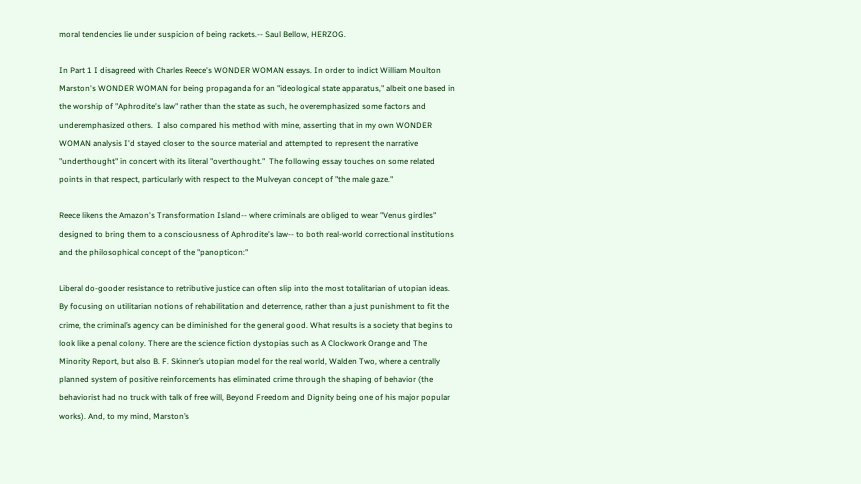moral tendencies lie under suspicion of being rackets.-- Saul Bellow, HERZOG.

In Part 1 I disagreed with Charles Reece's WONDER WOMAN essays. In order to indict William Moulton Marston's WONDER WOMAN for being propaganda for an "ideological state apparatus," albeit one based in the worship of "Aphrodite's law" rather than the state as such, he overemphasized some factors and underemphasized others.  I also compared his method with mine, asserting that in my own WONDER WOMAN analysis I'd stayed closer to the source material and attempted to represent the narrative "underthought" in concert with its literal "overthought."  The following essay touches on some related points in that respect, particularly with respect to the Mulveyan concept of "the male gaze."

Reece likens the Amazon's Transformation Island-- where criminals are obliged to wear "Venus girdles" designed to bring them to a consciousness of Aphrodite's law-- to both real-world correctional institutions and the philosophical concept of the "panopticon:"

Liberal do-gooder resistance to retributive justice can often slip into the most totalitarian of utopian ideas. By focusing on utilitarian notions of rehabilitation and deterrence, rather than a just punishment to fit the crime, the criminal’s agency can be diminished for the general good. What results is a society that begins to look like a penal colony. There are the science fiction dystopias such as A Clockwork Orange and The Minority Report, but also B. F. Skinner’s utopian model for the real world, Walden Two, where a centrally planned system of positive reinforcements has eliminated crime through the shaping of behavior (the behaviorist had no truck with talk of free will, Beyond Freedom and Dignity being one of his major popular works). And, to my mind, Marston’s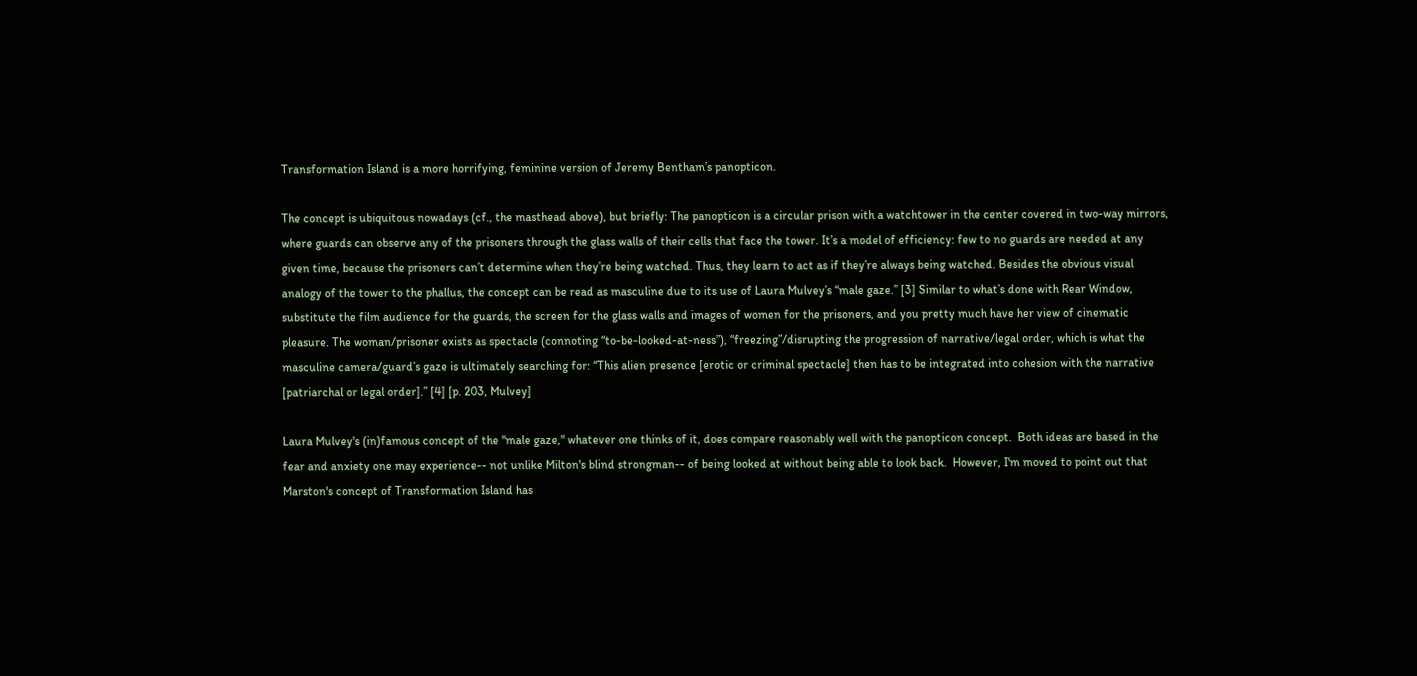Transformation Island is a more horrifying, feminine version of Jeremy Bentham’s panopticon.

The concept is ubiquitous nowadays (cf., the masthead above), but briefly: The panopticon is a circular prison with a watchtower in the center covered in two-way mirrors, where guards can observe any of the prisoners through the glass walls of their cells that face the tower. It’s a model of efficiency: few to no guards are needed at any given time, because the prisoners can’t determine when they’re being watched. Thus, they learn to act as if they’re always being watched. Besides the obvious visual analogy of the tower to the phallus, the concept can be read as masculine due to its use of Laura Mulvey’s “male gaze.” [3] Similar to what’s done with Rear Window, substitute the film audience for the guards, the screen for the glass walls and images of women for the prisoners, and you pretty much have her view of cinematic pleasure. The woman/prisoner exists as spectacle (connoting “to-be-looked-at-ness”), “freezing”/disrupting the progression of narrative/legal order, which is what the masculine camera/guard’s gaze is ultimately searching for: “This alien presence [erotic or criminal spectacle] then has to be integrated into cohesion with the narrative [patriarchal or legal order].” [4] [p. 203, Mulvey]

Laura Mulvey's (in)famous concept of the "male gaze," whatever one thinks of it, does compare reasonably well with the panopticon concept.  Both ideas are based in the fear and anxiety one may experience-- not unlike Milton's blind strongman-- of being looked at without being able to look back.  However, I'm moved to point out that Marston's concept of Transformation Island has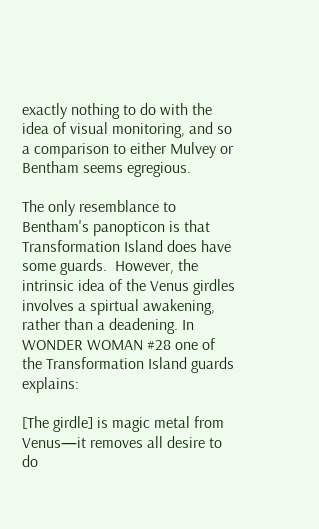exactly nothing to do with the idea of visual monitoring, and so a comparison to either Mulvey or Bentham seems egregious.

The only resemblance to Bentham's panopticon is that Transformation Island does have some guards.  However, the intrinsic idea of the Venus girdles involves a spirtual awakening, rather than a deadening. In WONDER WOMAN #28 one of the Transformation Island guards explains:

[The girdle] is magic metal from Venus—it removes all desire to do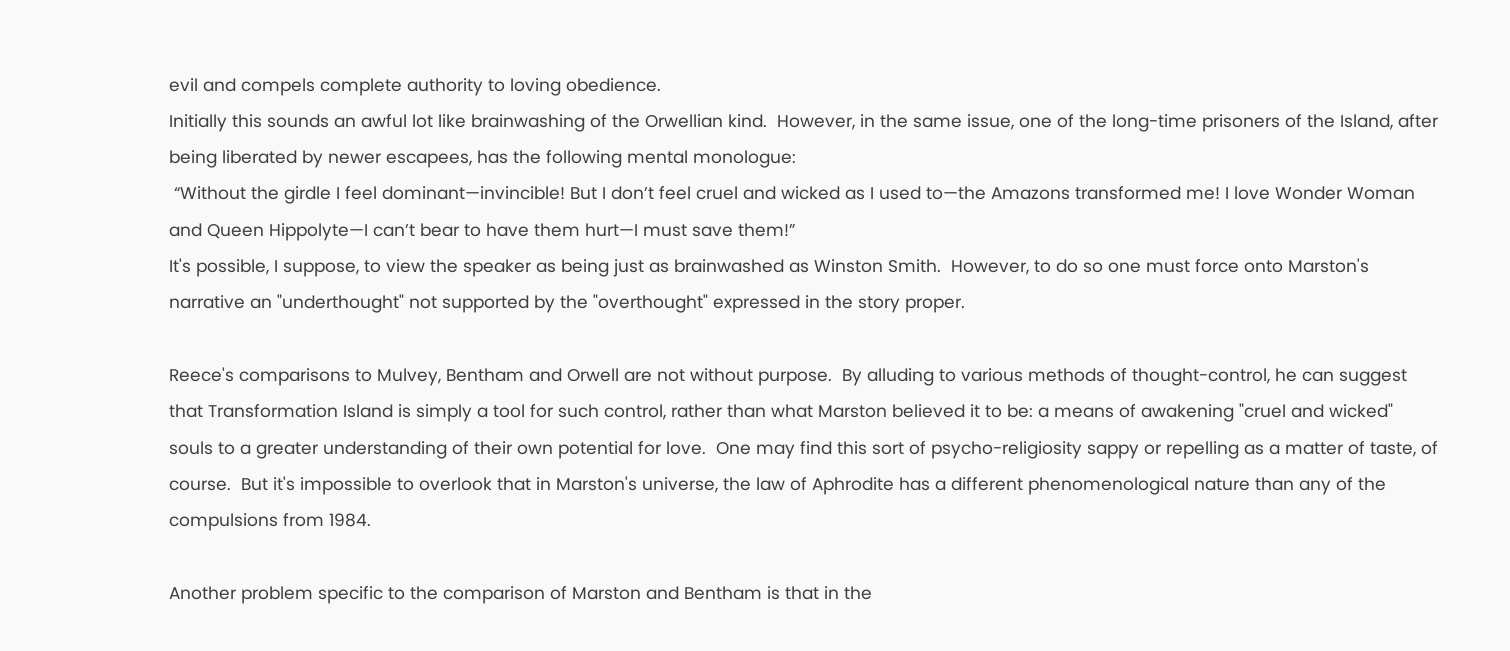evil and compels complete authority to loving obedience.
Initially this sounds an awful lot like brainwashing of the Orwellian kind.  However, in the same issue, one of the long-time prisoners of the Island, after being liberated by newer escapees, has the following mental monologue:
 “Without the girdle I feel dominant—invincible! But I don’t feel cruel and wicked as I used to—the Amazons transformed me! I love Wonder Woman and Queen Hippolyte—I can’t bear to have them hurt—I must save them!”
It's possible, I suppose, to view the speaker as being just as brainwashed as Winston Smith.  However, to do so one must force onto Marston's narrative an "underthought" not supported by the "overthought" expressed in the story proper.

Reece's comparisons to Mulvey, Bentham and Orwell are not without purpose.  By alluding to various methods of thought-control, he can suggest that Transformation Island is simply a tool for such control, rather than what Marston believed it to be: a means of awakening "cruel and wicked" souls to a greater understanding of their own potential for love.  One may find this sort of psycho-religiosity sappy or repelling as a matter of taste, of course.  But it's impossible to overlook that in Marston's universe, the law of Aphrodite has a different phenomenological nature than any of the compulsions from 1984.

Another problem specific to the comparison of Marston and Bentham is that in the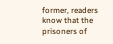former, readers know that the prisoners of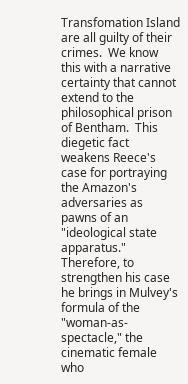Transfomation Island are all guilty of their crimes.  We know this with a narrative certainty that cannot extend to the philosophical prison of Bentham.  This diegetic fact weakens Reece's case for portraying the Amazon's adversaries as pawns of an "ideological state apparatus."  Therefore, to strengthen his case he brings in Mulvey's formula of the "woman-as-spectacle," the cinematic female who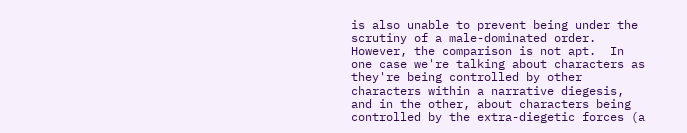is also unable to prevent being under the scrutiny of a male-dominated order.  However, the comparison is not apt.  In one case we're talking about characters as they're being controlled by other characters within a narrative diegesis, and in the other, about characters being controlled by the extra-diegetic forces (a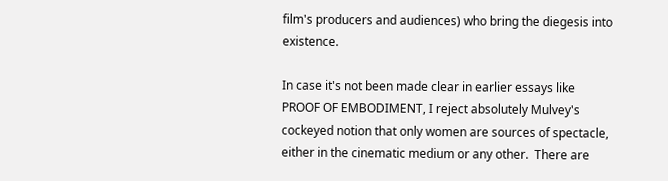film's producers and audiences) who bring the diegesis into existence.

In case it's not been made clear in earlier essays like PROOF OF EMBODIMENT, I reject absolutely Mulvey's cockeyed notion that only women are sources of spectacle, either in the cinematic medium or any other.  There are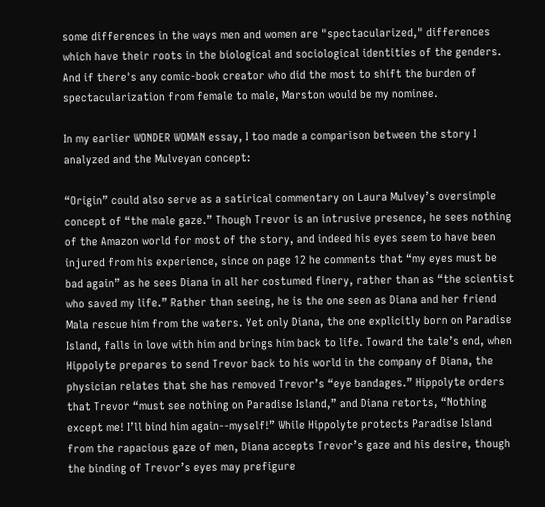some differences in the ways men and women are "spectacularized," differences which have their roots in the biological and sociological identities of the genders.  And if there's any comic-book creator who did the most to shift the burden of spectacularization from female to male, Marston would be my nominee.

In my earlier WONDER WOMAN essay, I too made a comparison between the story I analyzed and the Mulveyan concept:

“Origin” could also serve as a satirical commentary on Laura Mulvey’s oversimple concept of “the male gaze.” Though Trevor is an intrusive presence, he sees nothing of the Amazon world for most of the story, and indeed his eyes seem to have been injured from his experience, since on page 12 he comments that “my eyes must be bad again” as he sees Diana in all her costumed finery, rather than as “the scientist who saved my life.” Rather than seeing, he is the one seen as Diana and her friend Mala rescue him from the waters. Yet only Diana, the one explicitly born on Paradise Island, falls in love with him and brings him back to life. Toward the tale’s end, when Hippolyte prepares to send Trevor back to his world in the company of Diana, the physician relates that she has removed Trevor’s “eye bandages.” Hippolyte orders that Trevor “must see nothing on Paradise Island,” and Diana retorts, “Nothing except me! I’ll bind him again--myself!” While Hippolyte protects Paradise Island from the rapacious gaze of men, Diana accepts Trevor’s gaze and his desire, though the binding of Trevor’s eyes may prefigure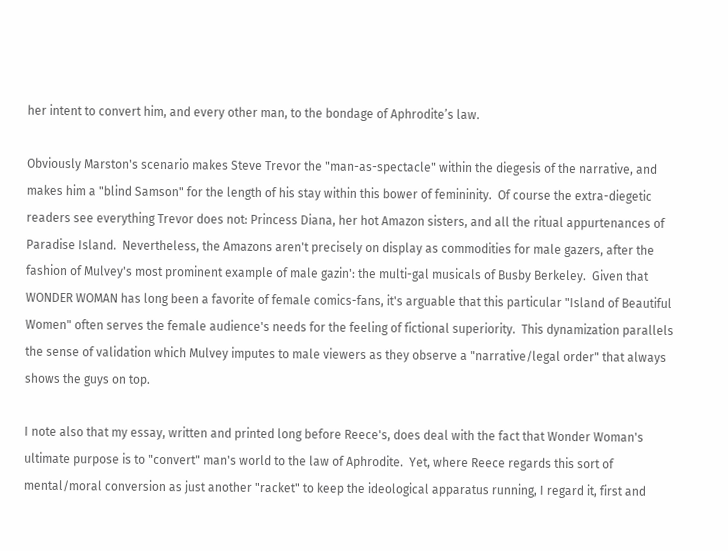her intent to convert him, and every other man, to the bondage of Aphrodite’s law.

Obviously Marston's scenario makes Steve Trevor the "man-as-spectacle" within the diegesis of the narrative, and makes him a "blind Samson" for the length of his stay within this bower of femininity.  Of course the extra-diegetic readers see everything Trevor does not: Princess Diana, her hot Amazon sisters, and all the ritual appurtenances of Paradise Island.  Nevertheless, the Amazons aren't precisely on display as commodities for male gazers, after the fashion of Mulvey's most prominent example of male gazin': the multi-gal musicals of Busby Berkeley.  Given that WONDER WOMAN has long been a favorite of female comics-fans, it's arguable that this particular "Island of Beautiful Women" often serves the female audience's needs for the feeling of fictional superiority.  This dynamization parallels the sense of validation which Mulvey imputes to male viewers as they observe a "narrative/legal order" that always shows the guys on top.

I note also that my essay, written and printed long before Reece's, does deal with the fact that Wonder Woman's ultimate purpose is to "convert" man's world to the law of Aphrodite.  Yet, where Reece regards this sort of mental/moral conversion as just another "racket" to keep the ideological apparatus running, I regard it, first and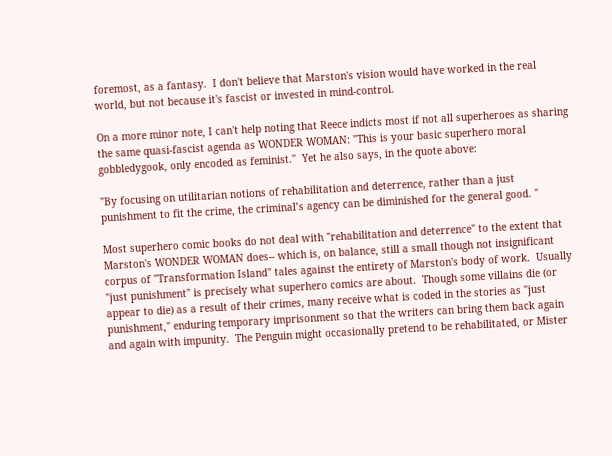foremost, as a fantasy.  I don't believe that Marston's vision would have worked in the real world, but not because it's fascist or invested in mind-control.

On a more minor note, I can't help noting that Reece indicts most if not all superheroes as sharing the same quasi-fascist agenda as WONDER WOMAN: "This is your basic superhero moral gobbledygook, only encoded as feminist."  Yet he also says, in the quote above:

"By focusing on utilitarian notions of rehabilitation and deterrence, rather than a just punishment to fit the crime, the criminal’s agency can be diminished for the general good. "

Most superhero comic books do not deal with "rehabilitation and deterrence" to the extent that Marston's WONDER WOMAN does-- which is, on balance, still a small though not insignificant corpus of "Transformation Island" tales against the entirety of Marston's body of work.  Usually "just punishment" is precisely what superhero comics are about.  Though some villains die (or appear to die) as a result of their crimes, many receive what is coded in the stories as "just punishment," enduring temporary imprisonment so that the writers can bring them back again and again with impunity.  The Penguin might occasionally pretend to be rehabilitated, or Mister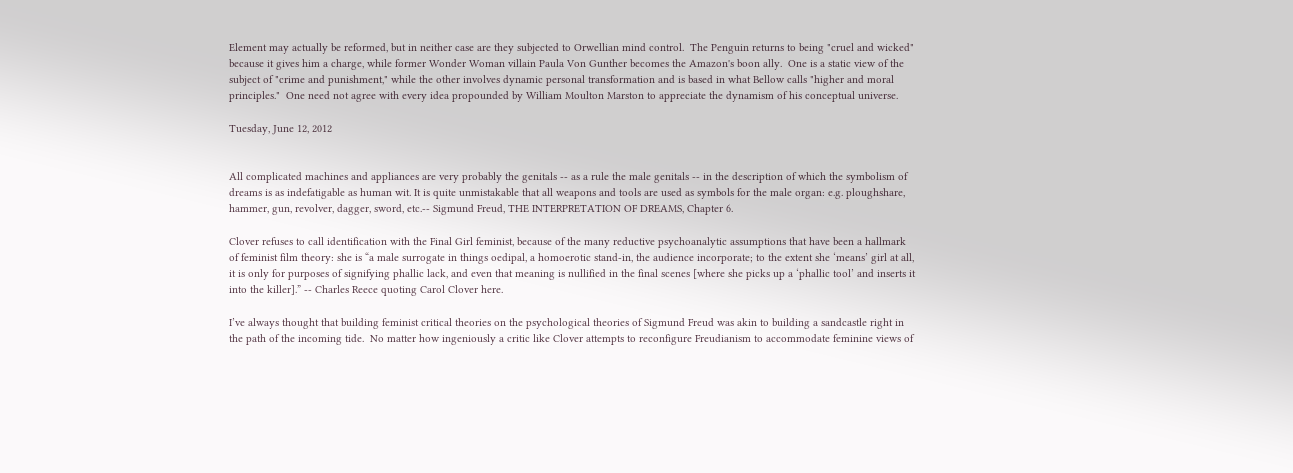Element may actually be reformed, but in neither case are they subjected to Orwellian mind control.  The Penguin returns to being "cruel and wicked" because it gives him a charge, while former Wonder Woman villain Paula Von Gunther becomes the Amazon's boon ally.  One is a static view of the subject of "crime and punishment," while the other involves dynamic personal transformation and is based in what Bellow calls "higher and moral principles."  One need not agree with every idea propounded by William Moulton Marston to appreciate the dynamism of his conceptual universe.

Tuesday, June 12, 2012


All complicated machines and appliances are very probably the genitals -- as a rule the male genitals -- in the description of which the symbolism of dreams is as indefatigable as human wit. It is quite unmistakable that all weapons and tools are used as symbols for the male organ: e.g. ploughshare, hammer, gun, revolver, dagger, sword, etc.-- Sigmund Freud, THE INTERPRETATION OF DREAMS, Chapter 6.

Clover refuses to call identification with the Final Girl feminist, because of the many reductive psychoanalytic assumptions that have been a hallmark of feminist film theory: she is “a male surrogate in things oedipal, a homoerotic stand-in, the audience incorporate; to the extent she ‘means’ girl at all, it is only for purposes of signifying phallic lack, and even that meaning is nullified in the final scenes [where she picks up a ‘phallic tool’ and inserts it into the killer].” -- Charles Reece quoting Carol Clover here.

I’ve always thought that building feminist critical theories on the psychological theories of Sigmund Freud was akin to building a sandcastle right in the path of the incoming tide.  No matter how ingeniously a critic like Clover attempts to reconfigure Freudianism to accommodate feminine views of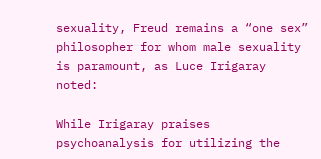sexuality, Freud remains a “one sex” philosopher for whom male sexuality is paramount, as Luce Irigaray noted:

While Irigaray praises psychoanalysis for utilizing the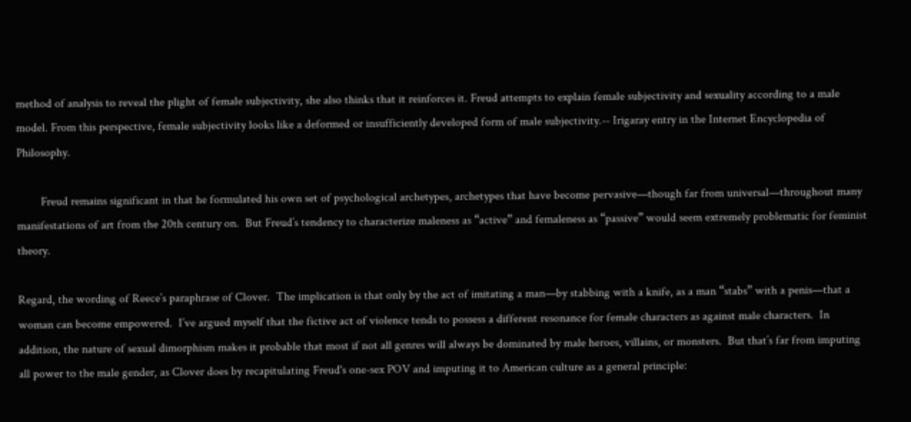method of analysis to reveal the plight of female subjectivity, she also thinks that it reinforces it. Freud attempts to explain female subjectivity and sexuality according to a male model. From this perspective, female subjectivity looks like a deformed or insufficiently developed form of male subjectivity.-- Irigaray entry in the Internet Encyclopedia of Philosophy.

        Freud remains significant in that he formulated his own set of psychological archetypes, archetypes that have become pervasive—though far from universal—throughout many manifestations of art from the 20th century on.  But Freud’s tendency to characterize maleness as “active” and femaleness as “passive” would seem extremely problematic for feminist theory.

Regard, the wording of Reece’s paraphrase of Clover.  The implication is that only by the act of imitating a man—by stabbing with a knife, as a man “stabs” with a penis—that a woman can become empowered.  I’ve argued myself that the fictive act of violence tends to possess a different resonance for female characters as against male characters.  In addition, the nature of sexual dimorphism makes it probable that most if not all genres will always be dominated by male heroes, villains, or monsters.  But that’s far from imputing all power to the male gender, as Clover does by recapitulating Freud's one-sex POV and imputing it to American culture as a general principle: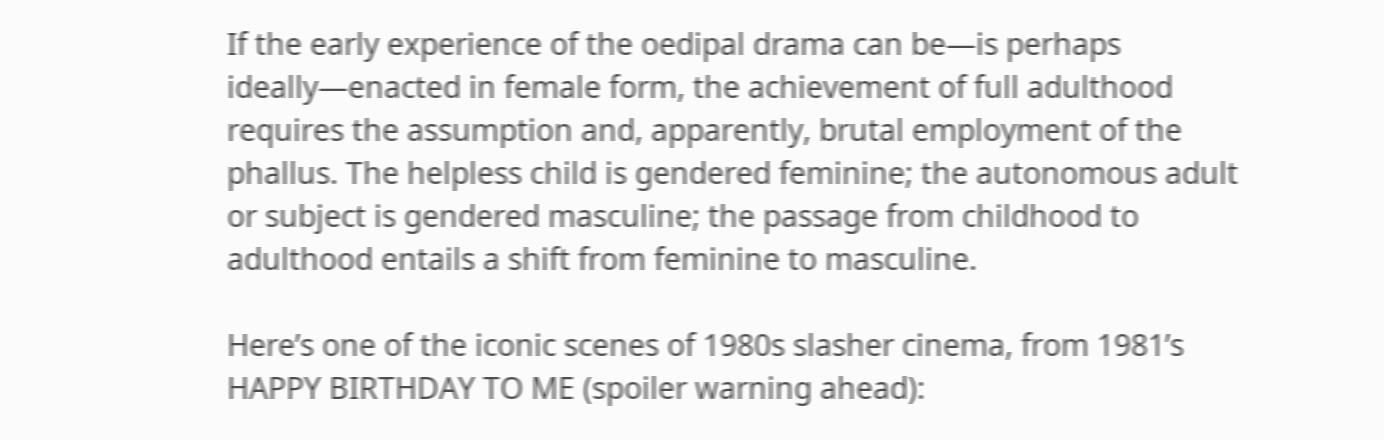If the early experience of the oedipal drama can be—is perhaps ideally—enacted in female form, the achievement of full adulthood requires the assumption and, apparently, brutal employment of the phallus. The helpless child is gendered feminine; the autonomous adult or subject is gendered masculine; the passage from childhood to adulthood entails a shift from feminine to masculine.

Here’s one of the iconic scenes of 1980s slasher cinema, from 1981’s HAPPY BIRTHDAY TO ME (spoiler warning ahead):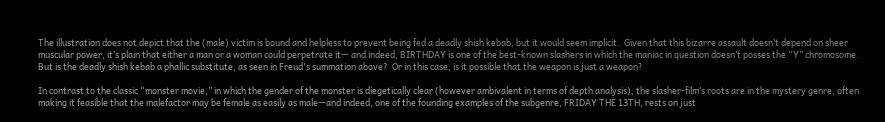The illustration does not depict that the (male) victim is bound and helpless to prevent being fed a deadly shish kebab, but it would seem implicit.  Given that this bizarre assault doesn’t depend on sheer muscular power, it’s plain that either a man or a woman could perpetrate it— and indeed, BIRTHDAY is one of the best-known slashers in which the maniac in question doesn’t posses the “Y” chromosome.  But is the deadly shish kebab a phallic substitute, as seen in Freud's summation above?  Or in this case, is it possible that the weapon is just a weapon?

In contrast to the classic “monster movie,” in which the gender of the monster is diegetically clear (however ambivalent in terms of depth analysis), the slasher-film’s roots are in the mystery genre, often making it feasible that the malefactor may be female as easily as male—and indeed, one of the founding examples of the subgenre, FRIDAY THE 13TH, rests on just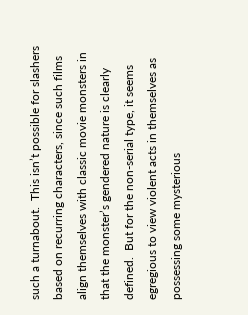such a turnabout.  This isn’t possible for slashers based on recurring characters, since such films align themselves with classic movie monsters in that the monster’s gendered nature is clearly defined.  But for the non-serial type, it seems egregious to view violent acts in themselves as possessing some mysterious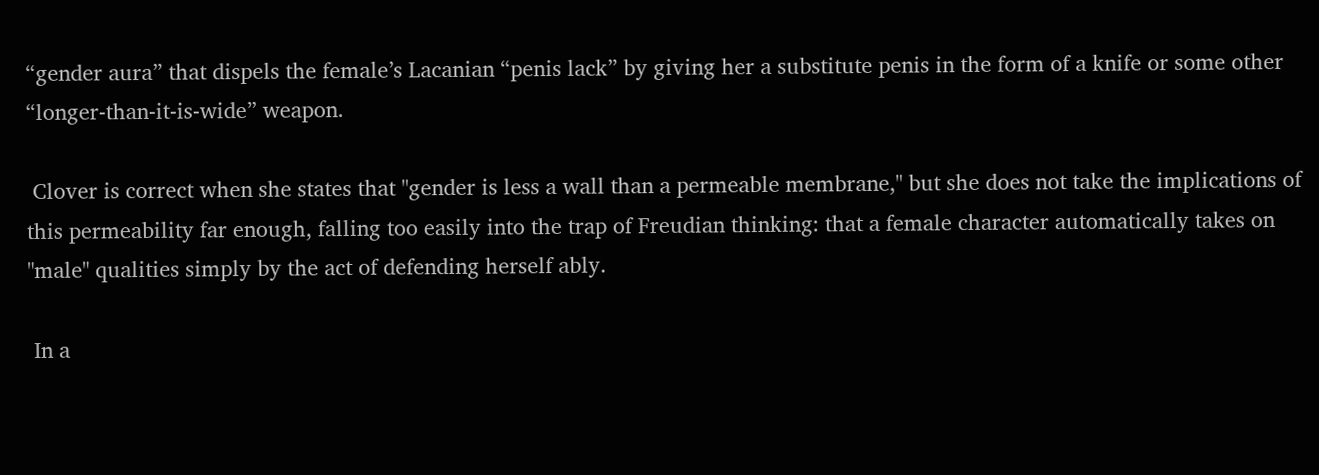“gender aura” that dispels the female’s Lacanian “penis lack” by giving her a substitute penis in the form of a knife or some other “longer-than-it-is-wide” weapon.

 Clover is correct when she states that "gender is less a wall than a permeable membrane," but she does not take the implications of this permeability far enough, falling too easily into the trap of Freudian thinking: that a female character automatically takes on "male" qualities simply by the act of defending herself ably.

 In a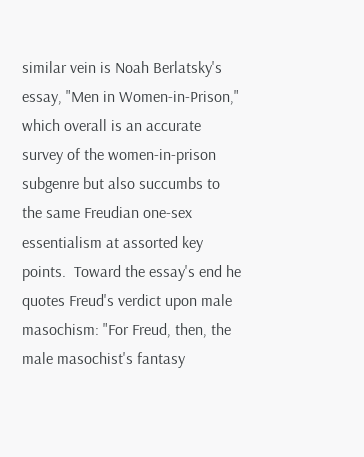similar vein is Noah Berlatsky's essay, "Men in Women-in-Prison," which overall is an accurate survey of the women-in-prison subgenre but also succumbs to the same Freudian one-sex essentialism at assorted key points.  Toward the essay's end he quotes Freud's verdict upon male masochism: "For Freud, then, the male masochist's fantasy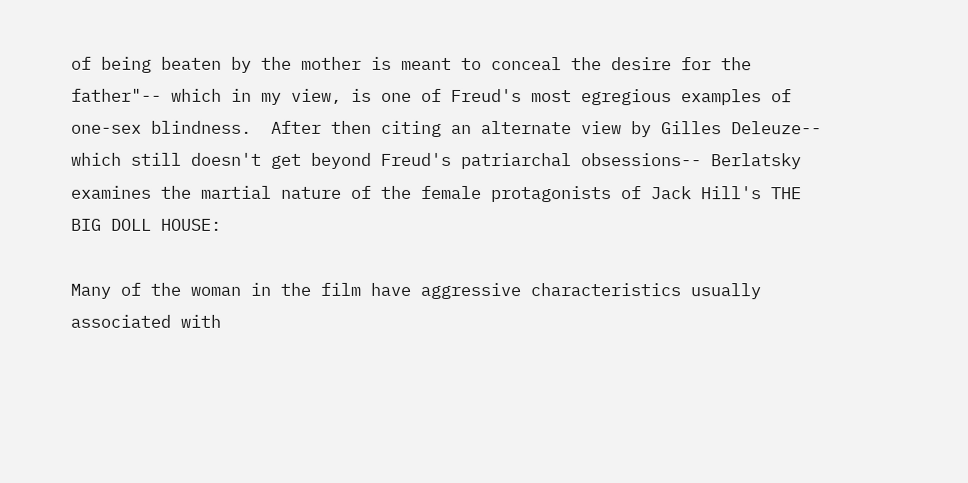of being beaten by the mother is meant to conceal the desire for the father"-- which in my view, is one of Freud's most egregious examples of one-sex blindness.  After then citing an alternate view by Gilles Deleuze-- which still doesn't get beyond Freud's patriarchal obsessions-- Berlatsky examines the martial nature of the female protagonists of Jack Hill's THE BIG DOLL HOUSE:

Many of the woman in the film have aggressive characteristics usually associated with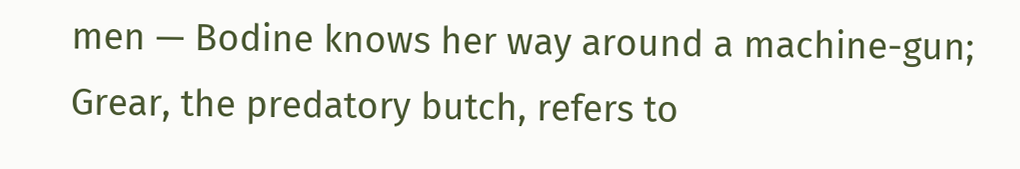men — Bodine knows her way around a machine-gun; Grear, the predatory butch, refers to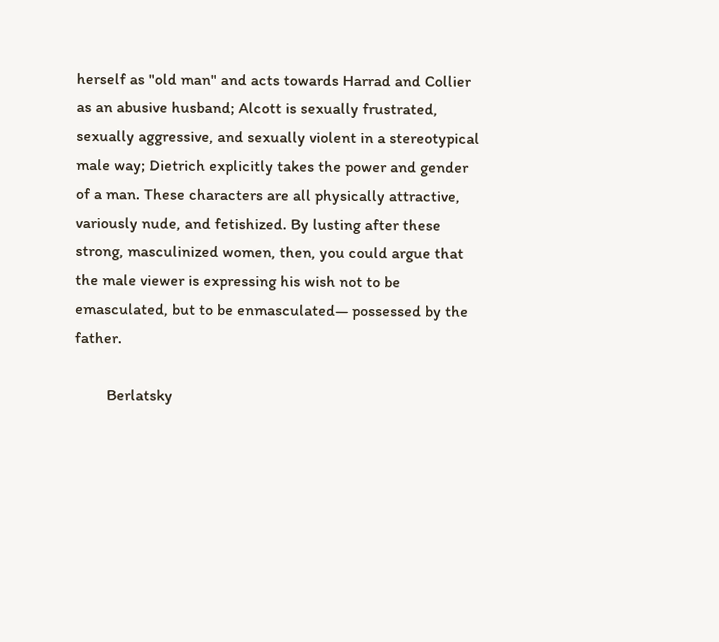herself as "old man" and acts towards Harrad and Collier as an abusive husband; Alcott is sexually frustrated, sexually aggressive, and sexually violent in a stereotypical male way; Dietrich explicitly takes the power and gender of a man. These characters are all physically attractive, variously nude, and fetishized. By lusting after these strong, masculinized women, then, you could argue that the male viewer is expressing his wish not to be emasculated, but to be enmasculated— possessed by the father.

        Berlatsky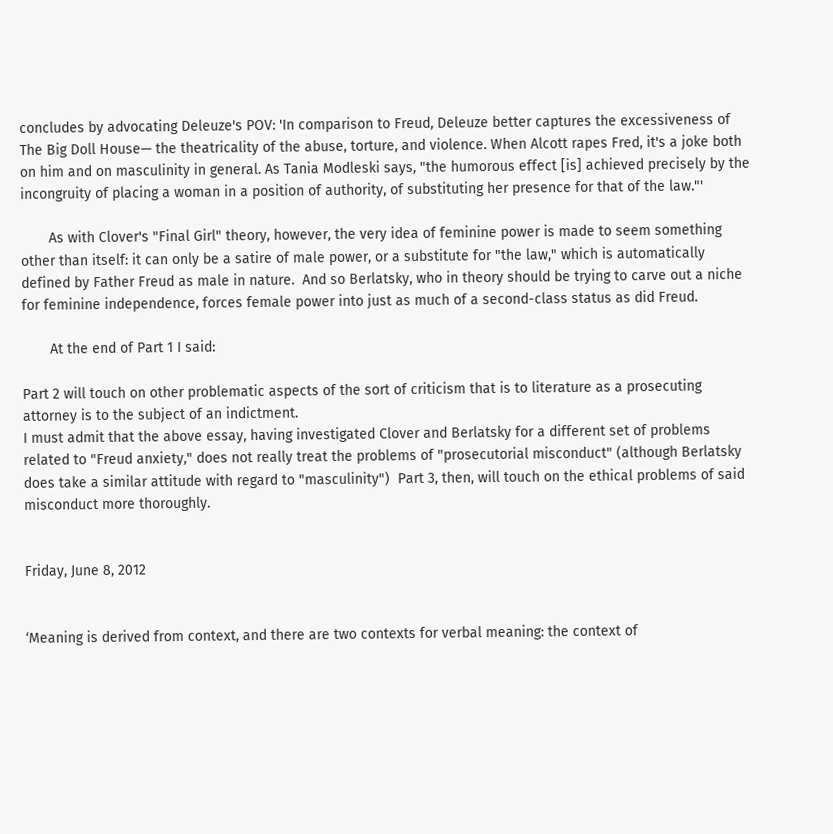concludes by advocating Deleuze's POV: 'In comparison to Freud, Deleuze better captures the excessiveness of The Big Doll House— the theatricality of the abuse, torture, and violence. When Alcott rapes Fred, it's a joke both on him and on masculinity in general. As Tania Modleski says, "the humorous effect [is] achieved precisely by the incongruity of placing a woman in a position of authority, of substituting her presence for that of the law."'

       As with Clover's "Final Girl" theory, however, the very idea of feminine power is made to seem something other than itself: it can only be a satire of male power, or a substitute for "the law," which is automatically defined by Father Freud as male in nature.  And so Berlatsky, who in theory should be trying to carve out a niche for feminine independence, forces female power into just as much of a second-class status as did Freud.

       At the end of Part 1 I said:

Part 2 will touch on other problematic aspects of the sort of criticism that is to literature as a prosecuting attorney is to the subject of an indictment.
I must admit that the above essay, having investigated Clover and Berlatsky for a different set of problems related to "Freud anxiety," does not really treat the problems of "prosecutorial misconduct" (although Berlatsky does take a similar attitude with regard to "masculinity")  Part 3, then, will touch on the ethical problems of said misconduct more thoroughly.


Friday, June 8, 2012


‘Meaning is derived from context, and there are two contexts for verbal meaning: the context of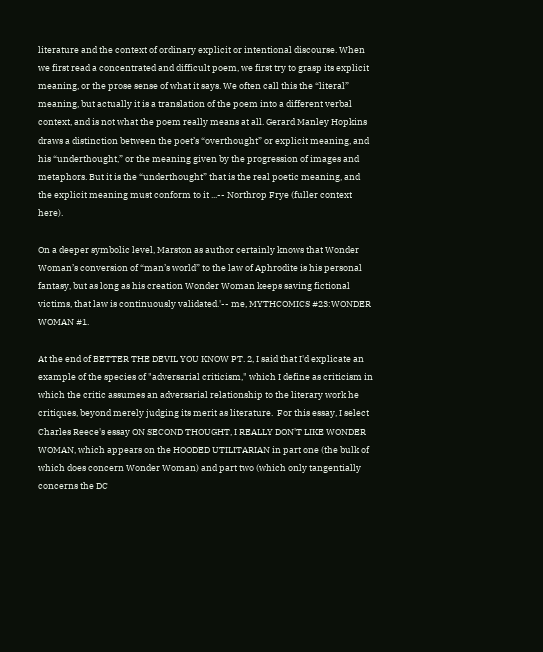literature and the context of ordinary explicit or intentional discourse. When we first read a concentrated and difficult poem, we first try to grasp its explicit meaning, or the prose sense of what it says. We often call this the “literal” meaning, but actually it is a translation of the poem into a different verbal context, and is not what the poem really means at all. Gerard Manley Hopkins draws a distinction between the poet’s “overthought” or explicit meaning, and his “underthought,” or the meaning given by the progression of images and metaphors. But it is the “underthought” that is the real poetic meaning, and the explicit meaning must conform to it ...-- Northrop Frye (fuller context here).

On a deeper symbolic level, Marston as author certainly knows that Wonder Woman’s conversion of “man’s world” to the law of Aphrodite is his personal fantasy, but as long as his creation Wonder Woman keeps saving fictional victims, that law is continuously validated.'-- me, MYTHCOMICS #23:WONDER WOMAN #1.

At the end of BETTER THE DEVIL YOU KNOW PT. 2, I said that I'd explicate an example of the species of "adversarial criticism," which I define as criticism in which the critic assumes an adversarial relationship to the literary work he critiques, beyond merely judging its merit as literature.  For this essay, I select Charles Reece's essay ON SECOND THOUGHT, I REALLY DON'T LIKE WONDER WOMAN, which appears on the HOODED UTILITARIAN in part one (the bulk of which does concern Wonder Woman) and part two (which only tangentially concerns the DC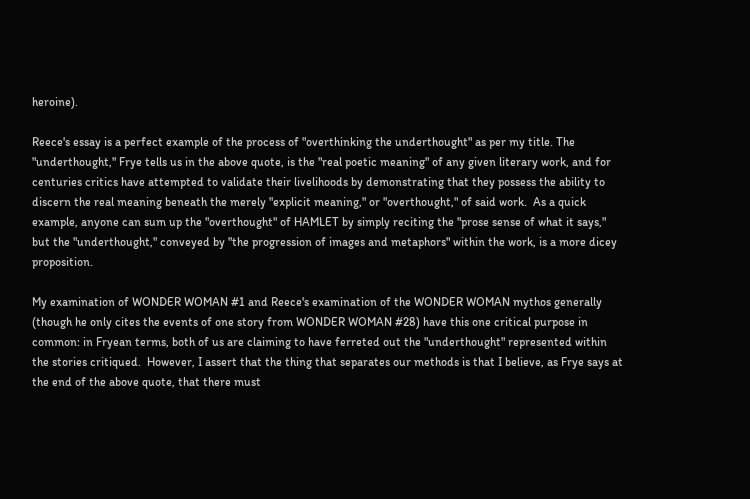heroine).

Reece's essay is a perfect example of the process of "overthinking the underthought" as per my title. The "underthought," Frye tells us in the above quote, is the "real poetic meaning" of any given literary work, and for centuries critics have attempted to validate their livelihoods by demonstrating that they possess the ability to discern the real meaning beneath the merely "explicit meaning," or "overthought," of said work.  As a quick example, anyone can sum up the "overthought" of HAMLET by simply reciting the "prose sense of what it says," but the "underthought," conveyed by "the progression of images and metaphors" within the work, is a more dicey proposition.

My examination of WONDER WOMAN #1 and Reece's examination of the WONDER WOMAN mythos generally (though he only cites the events of one story from WONDER WOMAN #28) have this one critical purpose in common: in Fryean terms, both of us are claiming to have ferreted out the "underthought" represented within the stories critiqued.  However, I assert that the thing that separates our methods is that I believe, as Frye says at the end of the above quote, that there must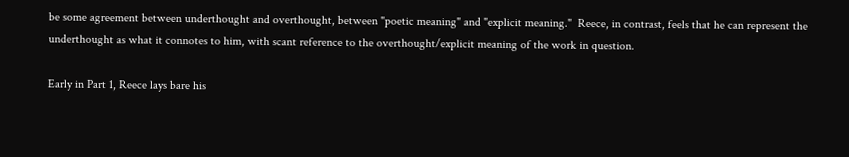be some agreement between underthought and overthought, between "poetic meaning" and "explicit meaning."  Reece, in contrast, feels that he can represent the underthought as what it connotes to him, with scant reference to the overthought/explicit meaning of the work in question.

Early in Part 1, Reece lays bare his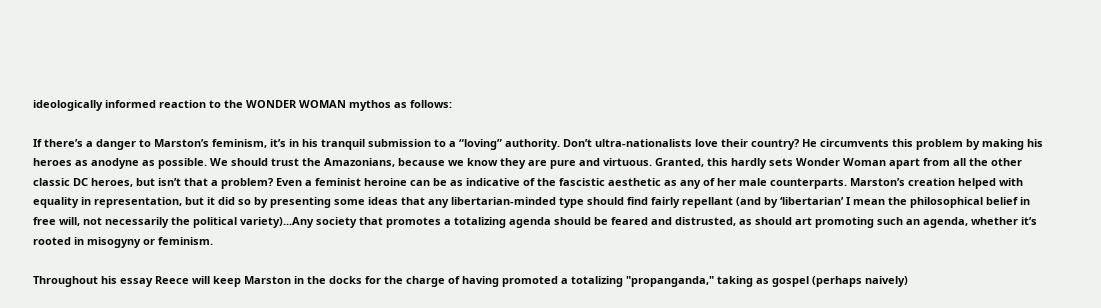ideologically informed reaction to the WONDER WOMAN mythos as follows:

If there’s a danger to Marston’s feminism, it’s in his tranquil submission to a “loving” authority. Don’t ultra-nationalists love their country? He circumvents this problem by making his heroes as anodyne as possible. We should trust the Amazonians, because we know they are pure and virtuous. Granted, this hardly sets Wonder Woman apart from all the other classic DC heroes, but isn’t that a problem? Even a feminist heroine can be as indicative of the fascistic aesthetic as any of her male counterparts. Marston’s creation helped with equality in representation, but it did so by presenting some ideas that any libertarian-minded type should find fairly repellant (and by ‘libertarian’ I mean the philosophical belief in free will, not necessarily the political variety)...Any society that promotes a totalizing agenda should be feared and distrusted, as should art promoting such an agenda, whether it’s rooted in misogyny or feminism.

Throughout his essay Reece will keep Marston in the docks for the charge of having promoted a totalizing "propanganda," taking as gospel (perhaps naively)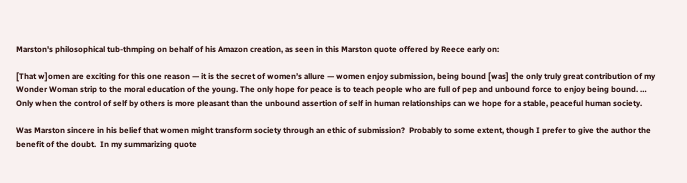Marston's philosophical tub-thmping on behalf of his Amazon creation, as seen in this Marston quote offered by Reece early on:

[That w]omen are exciting for this one reason — it is the secret of women’s allure — women enjoy submission, being bound [was] the only truly great contribution of my Wonder Woman strip to the moral education of the young. The only hope for peace is to teach people who are full of pep and unbound force to enjoy being bound. … Only when the control of self by others is more pleasant than the unbound assertion of self in human relationships can we hope for a stable, peaceful human society.

Was Marston sincere in his belief that women might transform society through an ethic of submission?  Probably to some extent, though I prefer to give the author the benefit of the doubt.  In my summarizing quote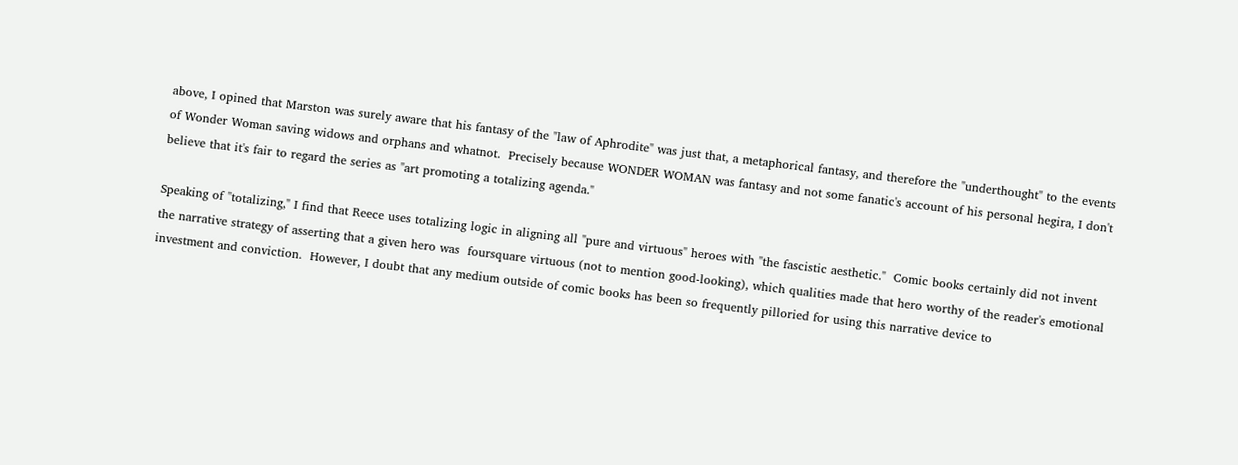above, I opined that Marston was surely aware that his fantasy of the "law of Aphrodite" was just that, a metaphorical fantasy, and therefore the "underthought" to the events of Wonder Woman saving widows and orphans and whatnot.  Precisely because WONDER WOMAN was fantasy and not some fanatic's account of his personal hegira, I don't believe that it's fair to regard the series as "art promoting a totalizing agenda."

Speaking of "totalizing," I find that Reece uses totalizing logic in aligning all "pure and virtuous" heroes with "the fascistic aesthetic."  Comic books certainly did not invent the narrative strategy of asserting that a given hero was  foursquare virtuous (not to mention good-looking), which qualities made that hero worthy of the reader's emotional investment and conviction.  However, I doubt that any medium outside of comic books has been so frequently pilloried for using this narrative device to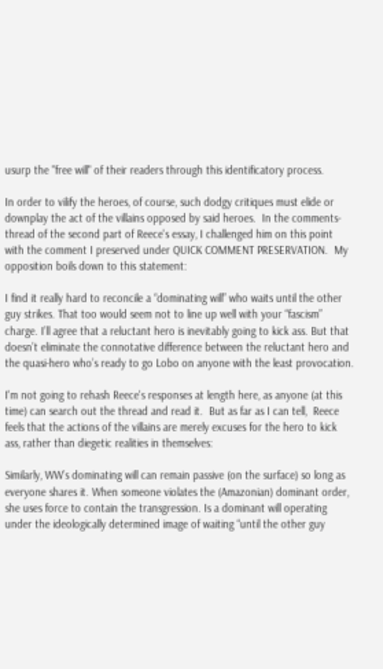usurp the "free will" of their readers through this identificatory process.

In order to vilify the heroes, of course, such dodgy critiques must elide or downplay the act of the villains opposed by said heroes.  In the comments-thread of the second part of Reece's essay, I challenged him on this point with the comment I preserved under QUICK COMMENT PRESERVATION.  My opposition boils down to this statement:

I find it really hard to reconcile a “dominating will” who waits until the other guy strikes. That too would seem not to line up well with your “fascism” charge. I’ll agree that a reluctant hero is inevitably going to kick ass. But that doesn’t eliminate the connotative difference between the reluctant hero and the quasi-hero who’s ready to go Lobo on anyone with the least provocation.

I'm not going to rehash Reece's responses at length here, as anyone (at this time) can search out the thread and read it.  But as far as I can tell,  Reece feels that the actions of the villains are merely excuses for the hero to kick ass, rather than diegetic realities in themselves:

Similarly, WW’s dominating will can remain passive (on the surface) so long as everyone shares it. When someone violates the (Amazonian) dominant order, she uses force to contain the transgression. Is a dominant will operating under the ideologically determined image of waiting “until the other guy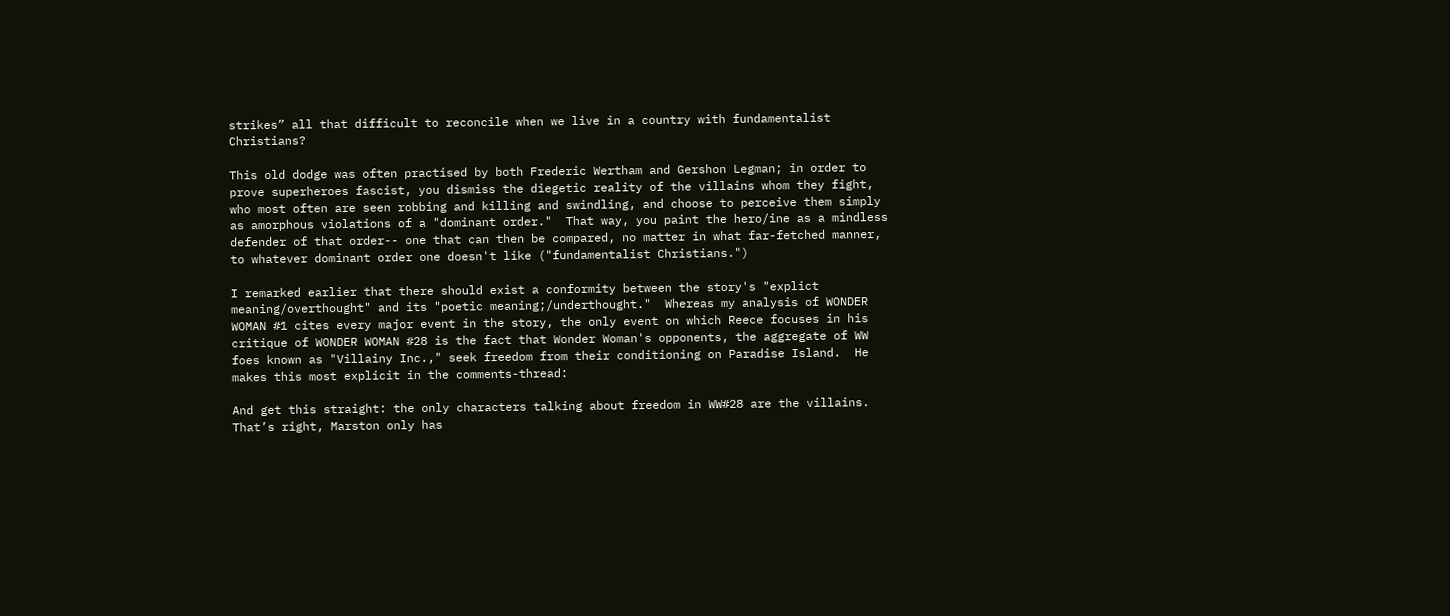strikes” all that difficult to reconcile when we live in a country with fundamentalist Christians?

This old dodge was often practised by both Frederic Wertham and Gershon Legman; in order to prove superheroes fascist, you dismiss the diegetic reality of the villains whom they fight, who most often are seen robbing and killing and swindling, and choose to perceive them simply as amorphous violations of a "dominant order."  That way, you paint the hero/ine as a mindless defender of that order-- one that can then be compared, no matter in what far-fetched manner, to whatever dominant order one doesn't like ("fundamentalist Christians.")

I remarked earlier that there should exist a conformity between the story's "explict meaning/overthought" and its "poetic meaning;/underthought."  Whereas my analysis of WONDER WOMAN #1 cites every major event in the story, the only event on which Reece focuses in his critique of WONDER WOMAN #28 is the fact that Wonder Woman's opponents, the aggregate of WW foes known as "Villainy Inc.," seek freedom from their conditioning on Paradise Island.  He makes this most explicit in the comments-thread:

And get this straight: the only characters talking about freedom in WW#28 are the villains. That’s right, Marston only has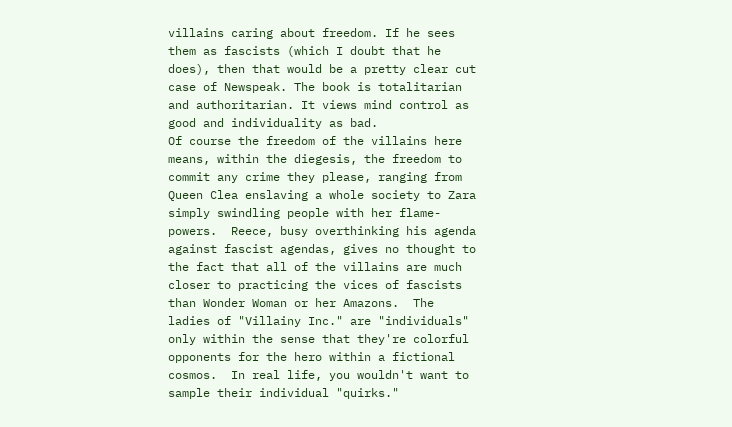villains caring about freedom. If he sees them as fascists (which I doubt that he does), then that would be a pretty clear cut case of Newspeak. The book is totalitarian and authoritarian. It views mind control as good and individuality as bad.
Of course the freedom of the villains here means, within the diegesis, the freedom to commit any crime they please, ranging from Queen Clea enslaving a whole society to Zara simply swindling people with her flame-powers.  Reece, busy overthinking his agenda against fascist agendas, gives no thought to the fact that all of the villains are much closer to practicing the vices of fascists than Wonder Woman or her Amazons.  The ladies of "Villainy Inc." are "individuals" only within the sense that they're colorful opponents for the hero within a fictional cosmos.  In real life, you wouldn't want to sample their individual "quirks."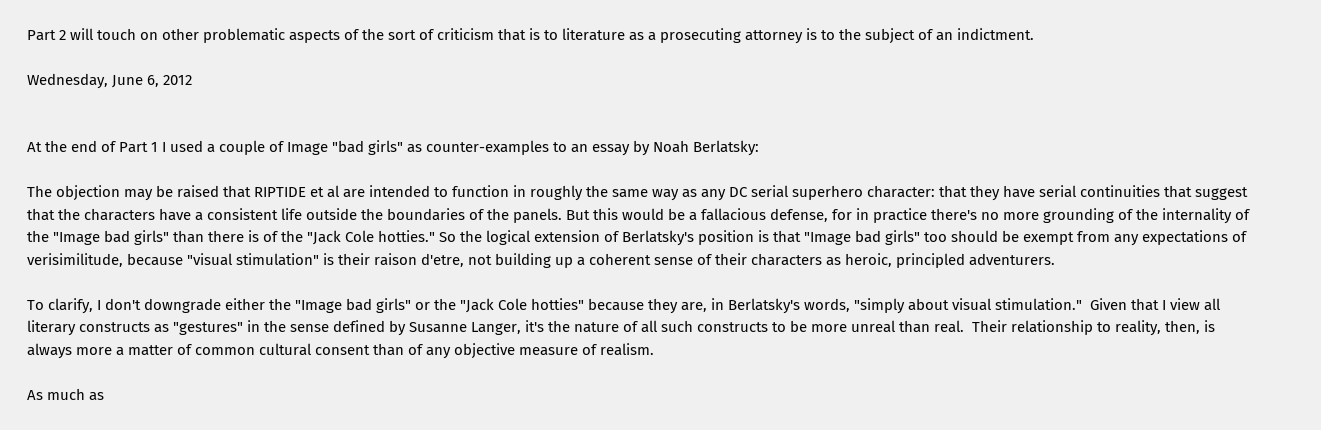Part 2 will touch on other problematic aspects of the sort of criticism that is to literature as a prosecuting attorney is to the subject of an indictment.

Wednesday, June 6, 2012


At the end of Part 1 I used a couple of Image "bad girls" as counter-examples to an essay by Noah Berlatsky:

The objection may be raised that RIPTIDE et al are intended to function in roughly the same way as any DC serial superhero character: that they have serial continuities that suggest that the characters have a consistent life outside the boundaries of the panels. But this would be a fallacious defense, for in practice there's no more grounding of the internality of the "Image bad girls" than there is of the "Jack Cole hotties." So the logical extension of Berlatsky's position is that "Image bad girls" too should be exempt from any expectations of verisimilitude, because "visual stimulation" is their raison d'etre, not building up a coherent sense of their characters as heroic, principled adventurers.

To clarify, I don't downgrade either the "Image bad girls" or the "Jack Cole hotties" because they are, in Berlatsky's words, "simply about visual stimulation."  Given that I view all literary constructs as "gestures" in the sense defined by Susanne Langer, it's the nature of all such constructs to be more unreal than real.  Their relationship to reality, then, is always more a matter of common cultural consent than of any objective measure of realism.

As much as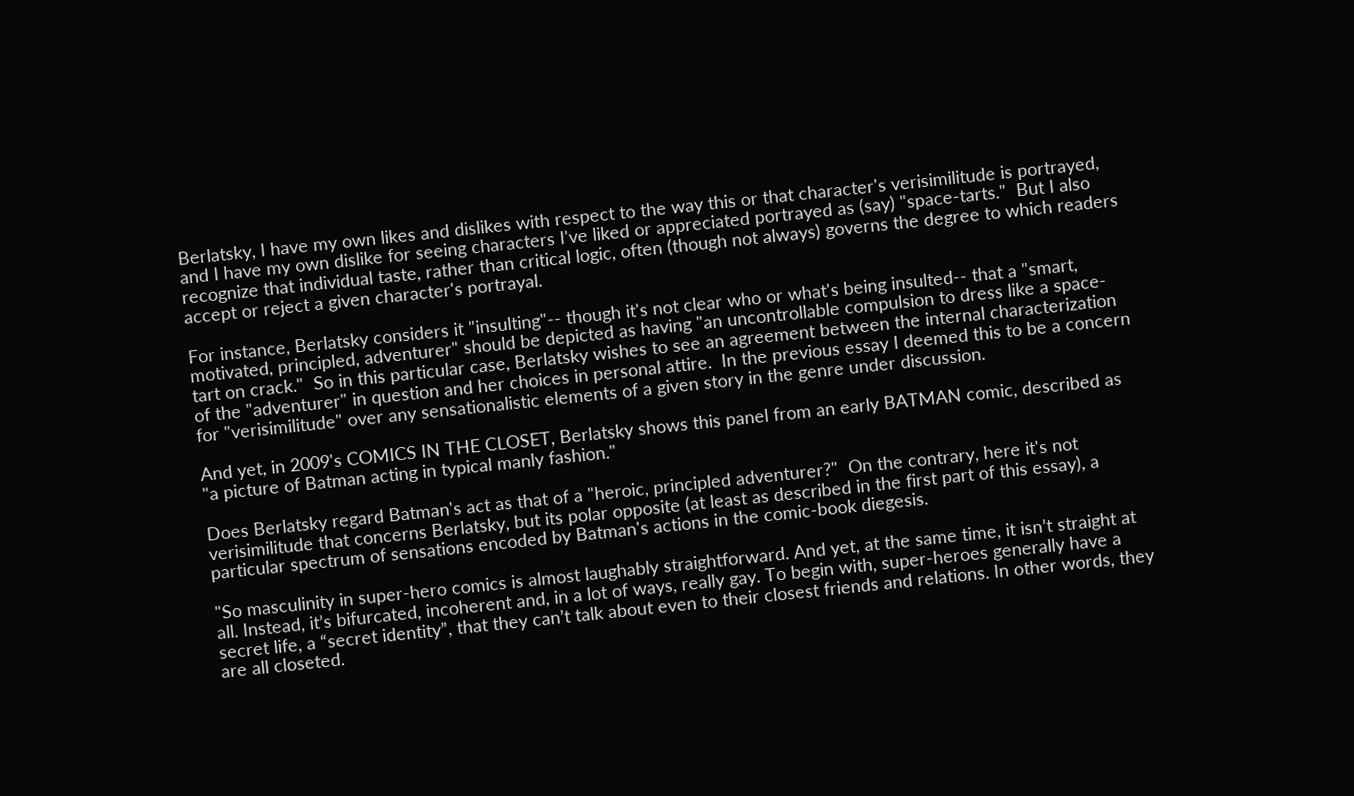Berlatsky, I have my own likes and dislikes with respect to the way this or that character's verisimilitude is portrayed, and I have my own dislike for seeing characters I've liked or appreciated portrayed as (say) "space-tarts."  But I also recognize that individual taste, rather than critical logic, often (though not always) governs the degree to which readers accept or reject a given character's portrayal.

For instance, Berlatsky considers it "insulting"-- though it's not clear who or what's being insulted-- that a "smart, motivated, principled, adventurer" should be depicted as having "an uncontrollable compulsion to dress like a space-tart on crack."  So in this particular case, Berlatsky wishes to see an agreement between the internal characterization of the "adventurer" in question and her choices in personal attire.  In the previous essay I deemed this to be a concern for "verisimilitude" over any sensationalistic elements of a given story in the genre under discussion.

And yet, in 2009's COMICS IN THE CLOSET, Berlatsky shows this panel from an early BATMAN comic, described as "a picture of Batman acting in typical manly fashion."

Does Berlatsky regard Batman's act as that of a "heroic, principled adventurer?"  On the contrary, here it's not verisimilitude that concerns Berlatsky, but its polar opposite (at least as described in the first part of this essay), a particular spectrum of sensations encoded by Batman's actions in the comic-book diegesis.

"So masculinity in super-hero comics is almost laughably straightforward. And yet, at the same time, it isn’t straight at all. Instead, it’s bifurcated, incoherent and, in a lot of ways, really gay. To begin with, super-heroes generally have a secret life, a “secret identity”, that they can’t talk about even to their closest friends and relations. In other words, they are all closeted.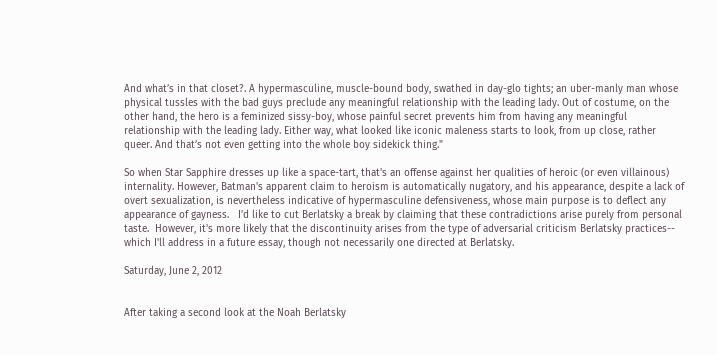And what’s in that closet?. A hypermasculine, muscle-bound body, swathed in day-glo tights; an uber-manly man whose physical tussles with the bad guys preclude any meaningful relationship with the leading lady. Out of costume, on the other hand, the hero is a feminized sissy-boy, whose painful secret prevents him from having any meaningful relationship with the leading lady. Either way, what looked like iconic maleness starts to look, from up close, rather queer. And that’s not even getting into the whole boy sidekick thing."

So when Star Sapphire dresses up like a space-tart, that's an offense against her qualities of heroic (or even villainous) internality. However, Batman's apparent claim to heroism is automatically nugatory, and his appearance, despite a lack of overt sexualization, is nevertheless indicative of hypermasculine defensiveness, whose main purpose is to deflect any appearance of gayness.   I'd like to cut Berlatsky a break by claiming that these contradictions arise purely from personal taste.  However, it's more likely that the discontinuity arises from the type of adversarial criticism Berlatsky practices-- which I'll address in a future essay, though not necessarily one directed at Berlatsky.

Saturday, June 2, 2012


After taking a second look at the Noah Berlatsky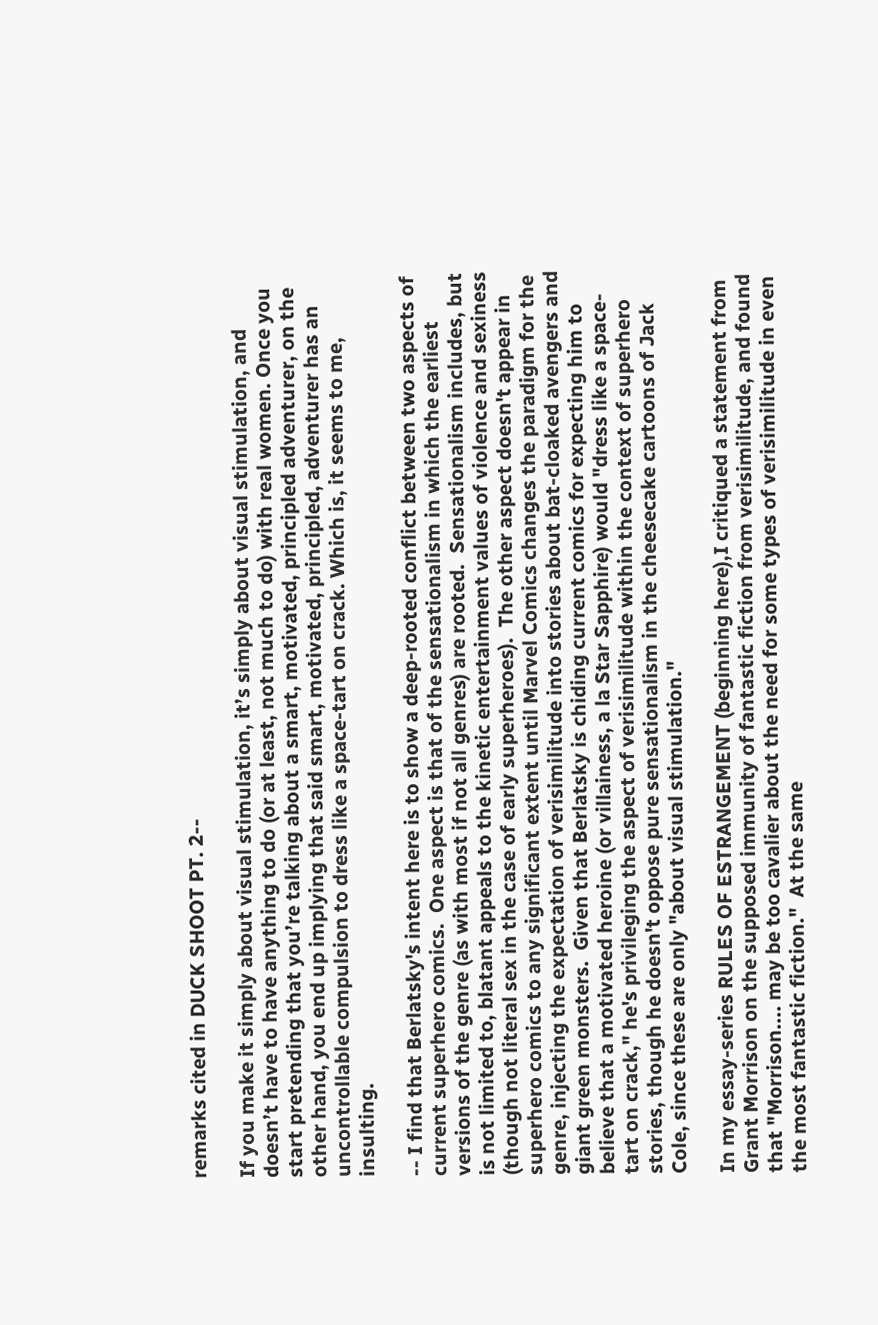remarks cited in DUCK SHOOT PT. 2--

If you make it simply about visual stimulation, it’s simply about visual stimulation, and doesn’t have to have anything to do (or at least, not much to do) with real women. Once you start pretending that you’re talking about a smart, motivated, principled adventurer, on the other hand, you end up implying that said smart, motivated, principled, adventurer has an uncontrollable compulsion to dress like a space-tart on crack. Which is, it seems to me, insulting.

-- I find that Berlatsky's intent here is to show a deep-rooted conflict between two aspects of current superhero comics.  One aspect is that of the sensationalism in which the earliest versions of the genre (as with most if not all genres) are rooted.  Sensationalism includes, but is not limited to, blatant appeals to the kinetic entertainment values of violence and sexiness (though not literal sex in the case of early superheroes).  The other aspect doesn't appear in superhero comics to any significant extent until Marvel Comics changes the paradigm for the genre, injecting the expectation of verisimilitude into stories about bat-cloaked avengers and giant green monsters.  Given that Berlatsky is chiding current comics for expecting him to believe that a motivated heroine (or villainess, a la Star Sapphire) would "dress like a space-tart on crack," he's privileging the aspect of verisimilitude within the context of superhero stories, though he doesn't oppose pure sensationalism in the cheesecake cartoons of Jack Cole, since these are only "about visual stimulation."

In my essay-series RULES OF ESTRANGEMENT (beginning here),I critiqued a statement from Grant Morrison on the supposed immunity of fantastic fiction from verisimilitude, and found that "Morrison.... may be too cavalier about the need for some types of verisimilitude in even the most fantastic fiction."  At the same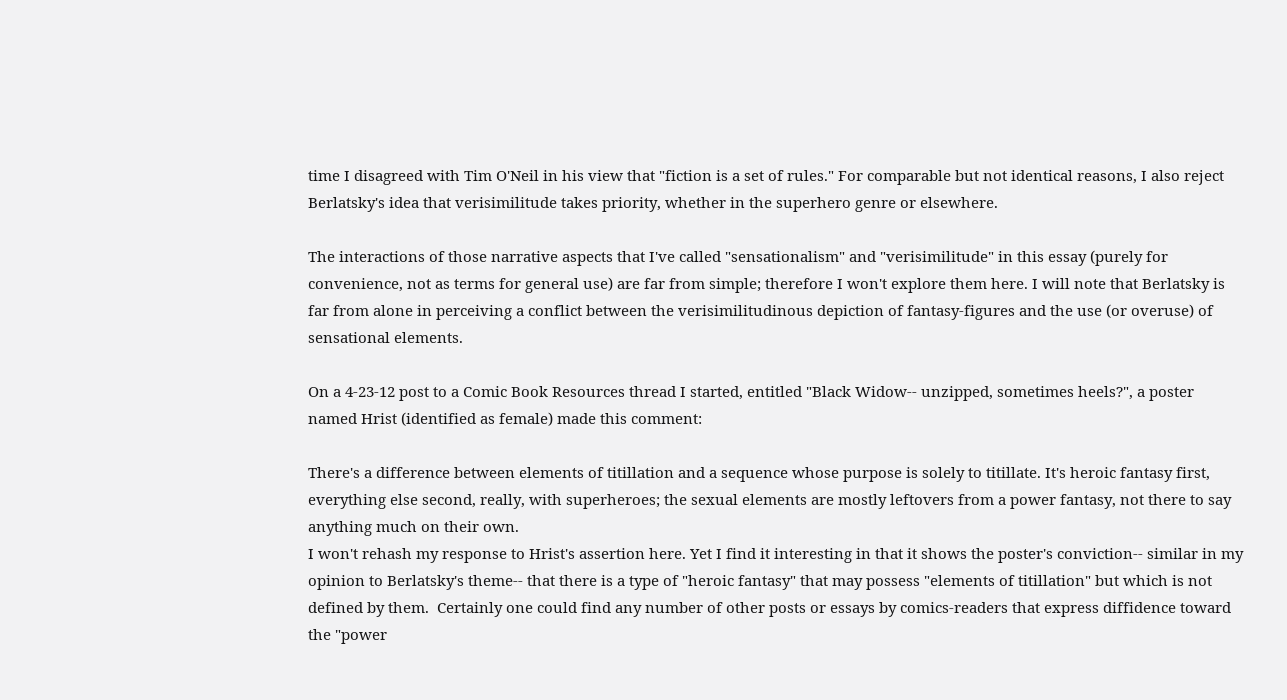time I disagreed with Tim O'Neil in his view that "fiction is a set of rules." For comparable but not identical reasons, I also reject Berlatsky's idea that verisimilitude takes priority, whether in the superhero genre or elsewhere.

The interactions of those narrative aspects that I've called "sensationalism" and "verisimilitude" in this essay (purely for convenience, not as terms for general use) are far from simple; therefore I won't explore them here. I will note that Berlatsky is far from alone in perceiving a conflict between the verisimilitudinous depiction of fantasy-figures and the use (or overuse) of sensational elements.

On a 4-23-12 post to a Comic Book Resources thread I started, entitled "Black Widow-- unzipped, sometimes heels?", a poster named Hrist (identified as female) made this comment:

There's a difference between elements of titillation and a sequence whose purpose is solely to titillate. It's heroic fantasy first, everything else second, really, with superheroes; the sexual elements are mostly leftovers from a power fantasy, not there to say anything much on their own.
I won't rehash my response to Hrist's assertion here. Yet I find it interesting in that it shows the poster's conviction-- similar in my opinion to Berlatsky's theme-- that there is a type of "heroic fantasy" that may possess "elements of titillation" but which is not defined by them.  Certainly one could find any number of other posts or essays by comics-readers that express diffidence toward the "power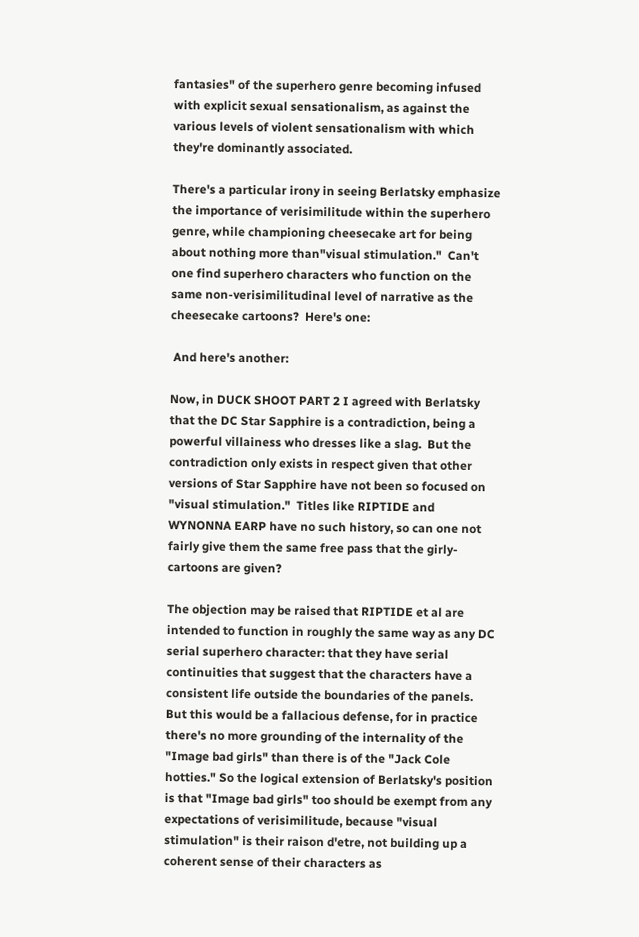fantasies" of the superhero genre becoming infused with explicit sexual sensationalism, as against the various levels of violent sensationalism with which they're dominantly associated.

There's a particular irony in seeing Berlatsky emphasize the importance of verisimilitude within the superhero genre, while championing cheesecake art for being about nothing more than"visual stimulation."  Can't one find superhero characters who function on the same non-verisimilitudinal level of narrative as the cheesecake cartoons?  Here's one:

 And here's another:

Now, in DUCK SHOOT PART 2 I agreed with Berlatsky that the DC Star Sapphire is a contradiction, being a powerful villainess who dresses like a slag.  But the contradiction only exists in respect given that other versions of Star Sapphire have not been so focused on "visual stimulation."  Titles like RIPTIDE and WYNONNA EARP have no such history, so can one not fairly give them the same free pass that the girly-cartoons are given?

The objection may be raised that RIPTIDE et al are intended to function in roughly the same way as any DC serial superhero character: that they have serial continuities that suggest that the characters have a consistent life outside the boundaries of the panels.  But this would be a fallacious defense, for in practice there's no more grounding of the internality of the "Image bad girls" than there is of the "Jack Cole hotties." So the logical extension of Berlatsky's position is that "Image bad girls" too should be exempt from any expectations of verisimilitude, because "visual stimulation" is their raison d'etre, not building up a coherent sense of their characters as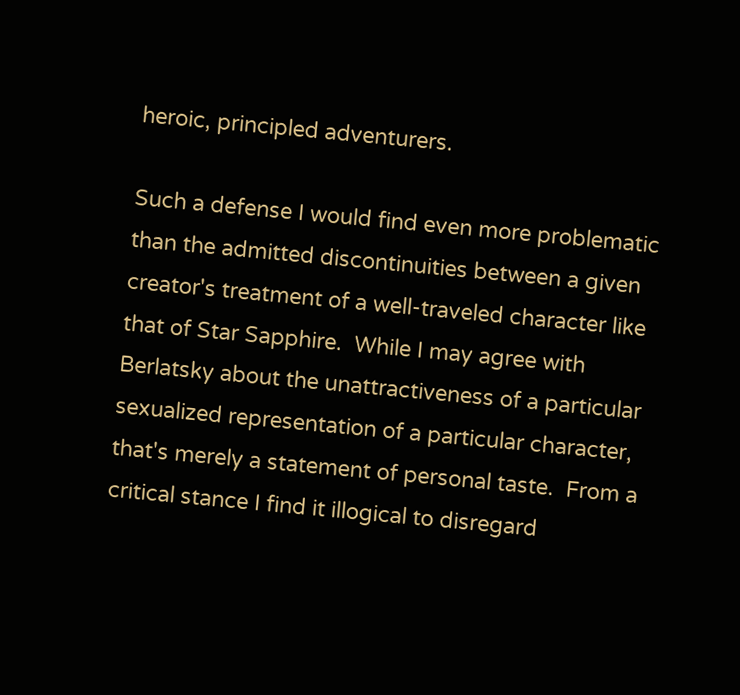heroic, principled adventurers.

Such a defense I would find even more problematic than the admitted discontinuities between a given creator's treatment of a well-traveled character like that of Star Sapphire.  While I may agree with Berlatsky about the unattractiveness of a particular sexualized representation of a particular character, that's merely a statement of personal taste.  From a critical stance I find it illogical to disregard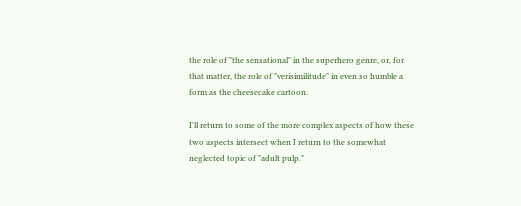the role of "the sensational" in the superhero genre, or, for that matter, the role of "verisimilitude" in even so humble a form as the cheesecake cartoon.

I'll return to some of the more complex aspects of how these two aspects intersect when I return to the somewhat neglected topic of "adult pulp."